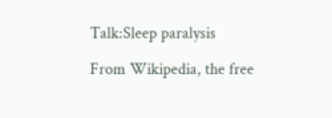Talk:Sleep paralysis

From Wikipedia, the free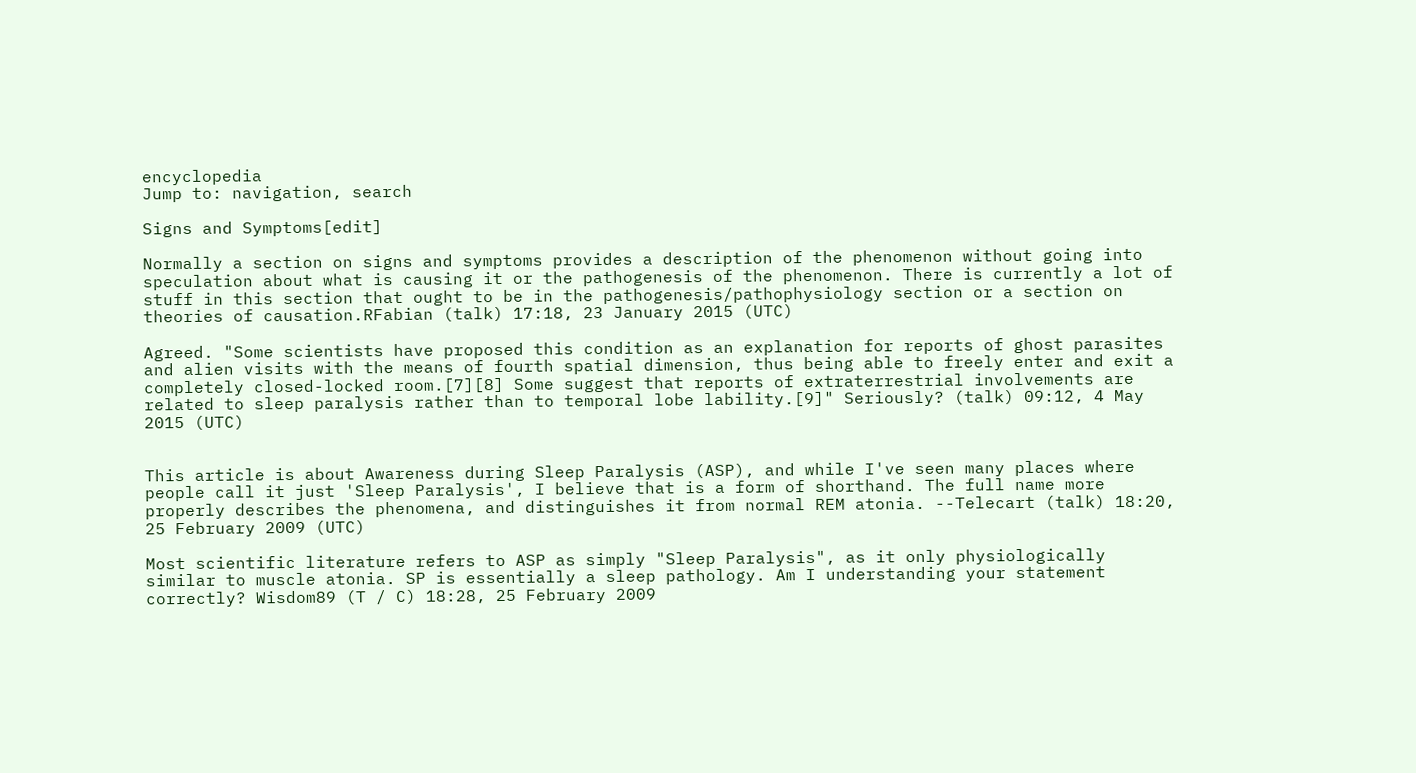encyclopedia
Jump to: navigation, search

Signs and Symptoms[edit]

Normally a section on signs and symptoms provides a description of the phenomenon without going into speculation about what is causing it or the pathogenesis of the phenomenon. There is currently a lot of stuff in this section that ought to be in the pathogenesis/pathophysiology section or a section on theories of causation.RFabian (talk) 17:18, 23 January 2015 (UTC)

Agreed. "Some scientists have proposed this condition as an explanation for reports of ghost parasites and alien visits with the means of fourth spatial dimension, thus being able to freely enter and exit a completely closed-locked room.[7][8] Some suggest that reports of extraterrestrial involvements are related to sleep paralysis rather than to temporal lobe lability.[9]" Seriously? (talk) 09:12, 4 May 2015 (UTC)


This article is about Awareness during Sleep Paralysis (ASP), and while I've seen many places where people call it just 'Sleep Paralysis', I believe that is a form of shorthand. The full name more properly describes the phenomena, and distinguishes it from normal REM atonia. --Telecart (talk) 18:20, 25 February 2009 (UTC)

Most scientific literature refers to ASP as simply "Sleep Paralysis", as it only physiologically similar to muscle atonia. SP is essentially a sleep pathology. Am I understanding your statement correctly? Wisdom89 (T / C) 18:28, 25 February 2009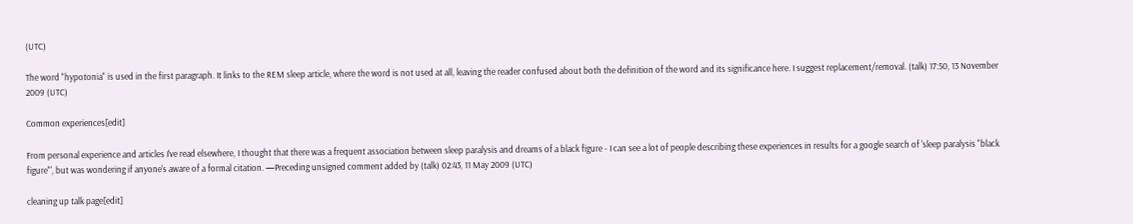(UTC)

The word "hypotonia" is used in the first paragraph. It links to the REM sleep article, where the word is not used at all, leaving the reader confused about both the definition of the word and its significance here. I suggest replacement/removal. (talk) 17:50, 13 November 2009 (UTC)

Common experiences[edit]

From personal experience and articles I've read elsewhere, I thought that there was a frequent association between sleep paralysis and dreams of a black figure - I can see a lot of people describing these experiences in results for a google search of 'sleep paralysis "black figure"', but was wondering if anyone's aware of a formal citation. —Preceding unsigned comment added by (talk) 02:43, 11 May 2009 (UTC)

cleaning up talk page[edit]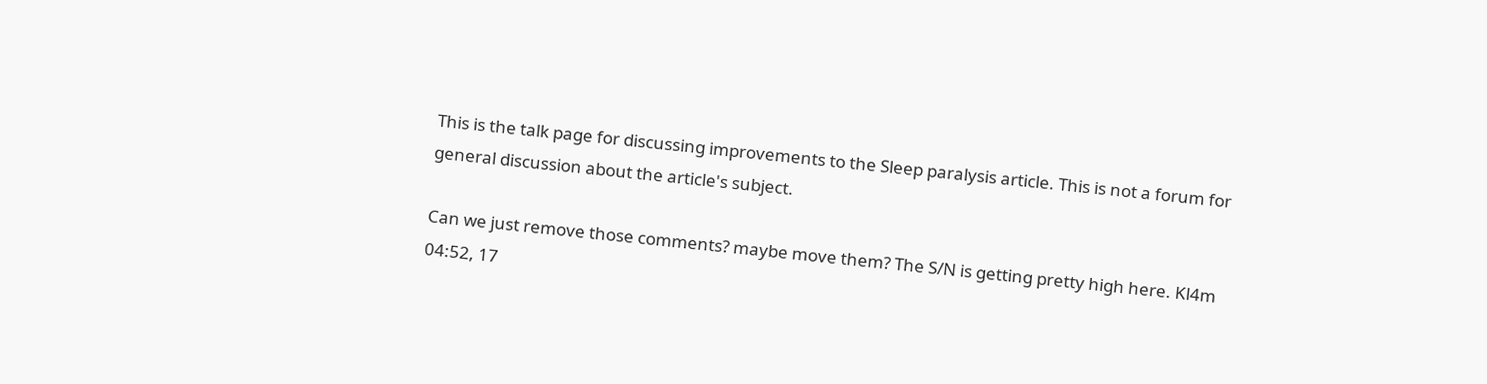This is the talk page for discussing improvements to the Sleep paralysis article. This is not a forum for general discussion about the article's subject.

Can we just remove those comments? maybe move them? The S/N is getting pretty high here. Kl4m 04:52, 17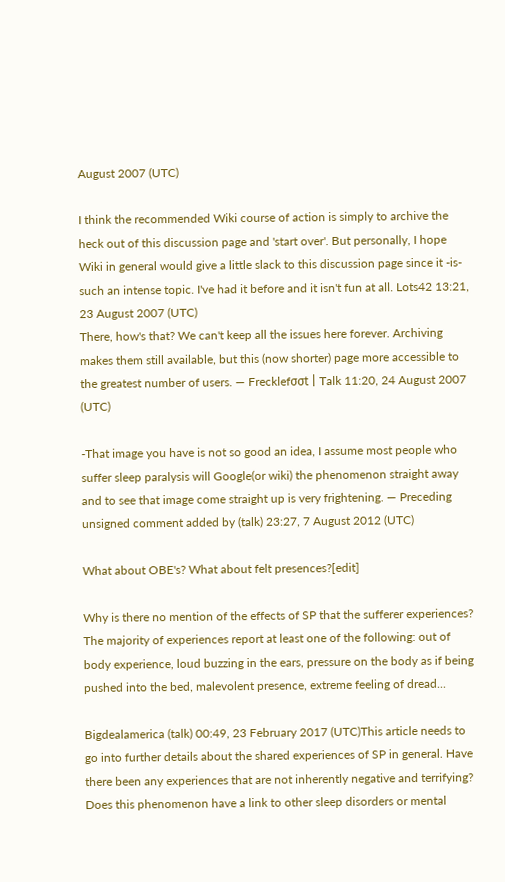August 2007 (UTC)

I think the recommended Wiki course of action is simply to archive the heck out of this discussion page and 'start over'. But personally, I hope Wiki in general would give a little slack to this discussion page since it -is- such an intense topic. I've had it before and it isn't fun at all. Lots42 13:21, 23 August 2007 (UTC)
There, how's that? We can't keep all the issues here forever. Archiving makes them still available, but this (now shorter) page more accessible to the greatest number of users. — Frecklefσσt | Talk 11:20, 24 August 2007 (UTC)

-That image you have is not so good an idea, I assume most people who suffer sleep paralysis will Google(or wiki) the phenomenon straight away and to see that image come straight up is very frightening. — Preceding unsigned comment added by (talk) 23:27, 7 August 2012 (UTC)

What about OBE's? What about felt presences?[edit]

Why is there no mention of the effects of SP that the sufferer experiences? The majority of experiences report at least one of the following: out of body experience, loud buzzing in the ears, pressure on the body as if being pushed into the bed, malevolent presence, extreme feeling of dread...

Bigdealamerica (talk) 00:49, 23 February 2017 (UTC)This article needs to go into further details about the shared experiences of SP in general. Have there been any experiences that are not inherently negative and terrifying? Does this phenomenon have a link to other sleep disorders or mental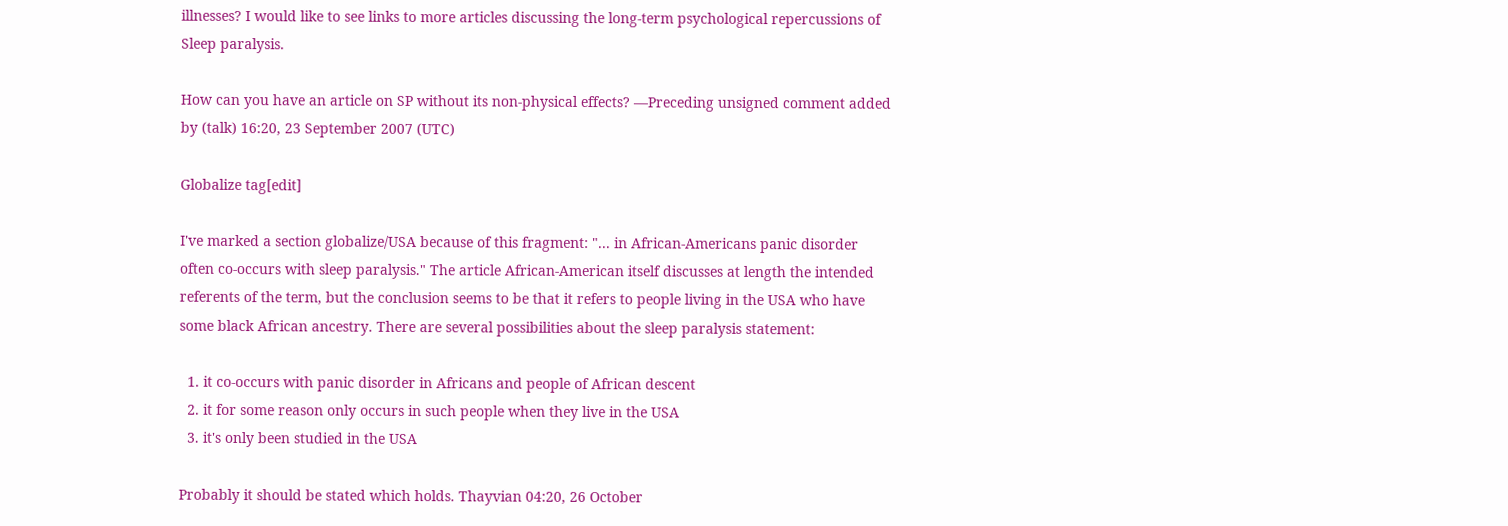illnesses? I would like to see links to more articles discussing the long-term psychological repercussions of Sleep paralysis.

How can you have an article on SP without its non-physical effects? —Preceding unsigned comment added by (talk) 16:20, 23 September 2007 (UTC)

Globalize tag[edit]

I've marked a section globalize/USA because of this fragment: "... in African-Americans panic disorder often co-occurs with sleep paralysis." The article African-American itself discusses at length the intended referents of the term, but the conclusion seems to be that it refers to people living in the USA who have some black African ancestry. There are several possibilities about the sleep paralysis statement:

  1. it co-occurs with panic disorder in Africans and people of African descent
  2. it for some reason only occurs in such people when they live in the USA
  3. it's only been studied in the USA

Probably it should be stated which holds. Thayvian 04:20, 26 October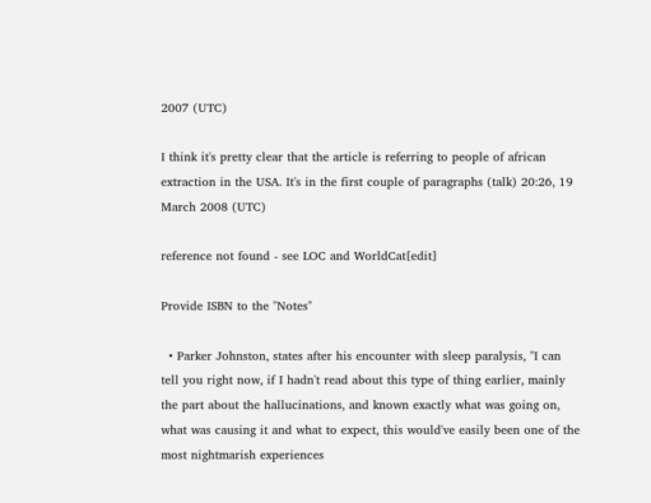2007 (UTC)

I think it's pretty clear that the article is referring to people of african extraction in the USA. It's in the first couple of paragraphs (talk) 20:26, 19 March 2008 (UTC)

reference not found - see LOC and WorldCat[edit]

Provide ISBN to the "Notes"

  • Parker Johnston, states after his encounter with sleep paralysis, "I can tell you right now, if I hadn't read about this type of thing earlier, mainly the part about the hallucinations, and known exactly what was going on, what was causing it and what to expect, this would've easily been one of the most nightmarish experiences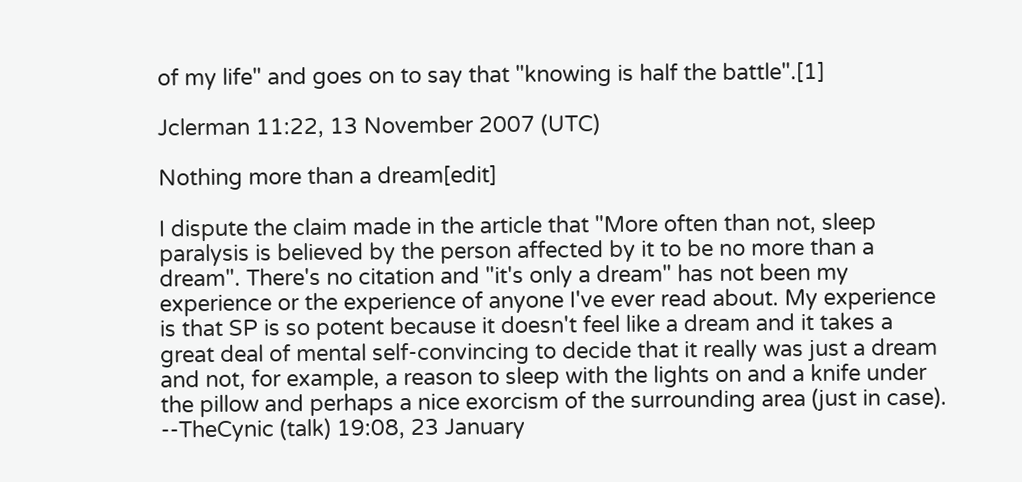of my life" and goes on to say that "knowing is half the battle".[1]

Jclerman 11:22, 13 November 2007 (UTC)

Nothing more than a dream[edit]

I dispute the claim made in the article that "More often than not, sleep paralysis is believed by the person affected by it to be no more than a dream". There's no citation and "it's only a dream" has not been my experience or the experience of anyone I've ever read about. My experience is that SP is so potent because it doesn't feel like a dream and it takes a great deal of mental self-convincing to decide that it really was just a dream and not, for example, a reason to sleep with the lights on and a knife under the pillow and perhaps a nice exorcism of the surrounding area (just in case). --TheCynic (talk) 19:08, 23 January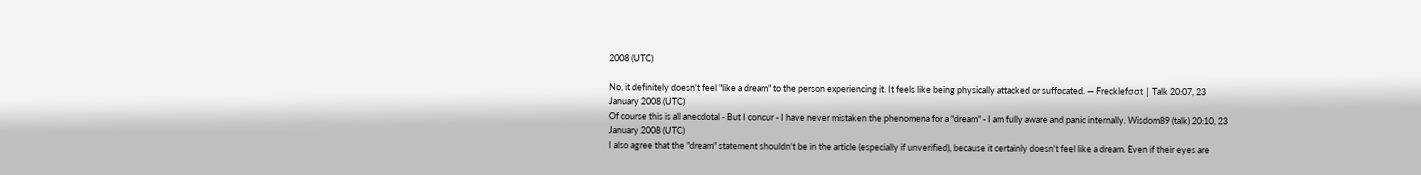2008 (UTC)

No, it definitely doesn't feel "like a dream" to the person experiencing it. It feels like being physically attacked or suffocated. — Frecklefσσt | Talk 20:07, 23 January 2008 (UTC)
Of course this is all anecdotal - But I concur - I have never mistaken the phenomena for a "dream" - I am fully aware and panic internally. Wisdom89 (talk) 20:10, 23 January 2008 (UTC)
I also agree that the "dream" statement shouldn't be in the article (especially if unverified), because it certainly doesn't feel like a dream. Even if their eyes are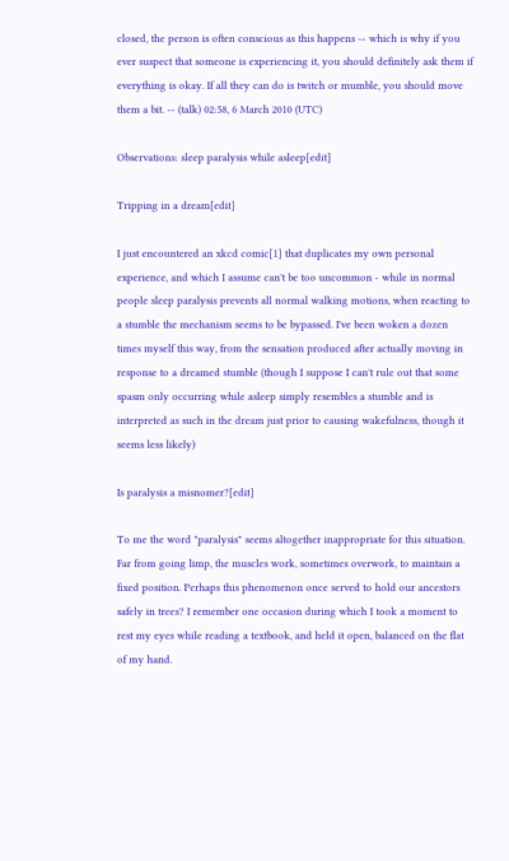closed, the person is often conscious as this happens -- which is why if you ever suspect that someone is experiencing it, you should definitely ask them if everything is okay. If all they can do is twitch or mumble, you should move them a bit. -- (talk) 02:58, 6 March 2010 (UTC)

Observations: sleep paralysis while asleep[edit]

Tripping in a dream[edit]

I just encountered an xkcd comic[1] that duplicates my own personal experience, and which I assume can't be too uncommon - while in normal people sleep paralysis prevents all normal walking motions, when reacting to a stumble the mechanism seems to be bypassed. I've been woken a dozen times myself this way, from the sensation produced after actually moving in response to a dreamed stumble (though I suppose I can't rule out that some spasm only occurring while asleep simply resembles a stumble and is interpreted as such in the dream just prior to causing wakefulness, though it seems less likely)

Is paralysis a misnomer?[edit]

To me the word "paralysis" seems altogether inappropriate for this situation. Far from going limp, the muscles work, sometimes overwork, to maintain a fixed position. Perhaps this phenomenon once served to hold our ancestors safely in trees? I remember one occasion during which I took a moment to rest my eyes while reading a textbook, and held it open, balanced on the flat of my hand.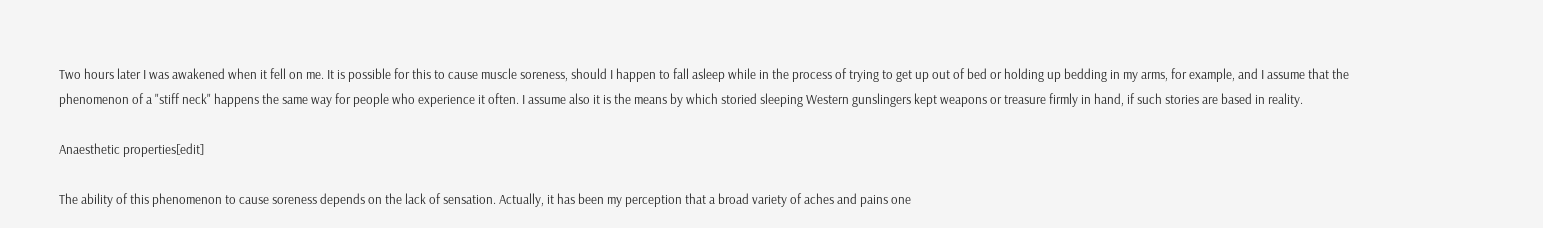Two hours later I was awakened when it fell on me. It is possible for this to cause muscle soreness, should I happen to fall asleep while in the process of trying to get up out of bed or holding up bedding in my arms, for example, and I assume that the phenomenon of a "stiff neck" happens the same way for people who experience it often. I assume also it is the means by which storied sleeping Western gunslingers kept weapons or treasure firmly in hand, if such stories are based in reality.

Anaesthetic properties[edit]

The ability of this phenomenon to cause soreness depends on the lack of sensation. Actually, it has been my perception that a broad variety of aches and pains one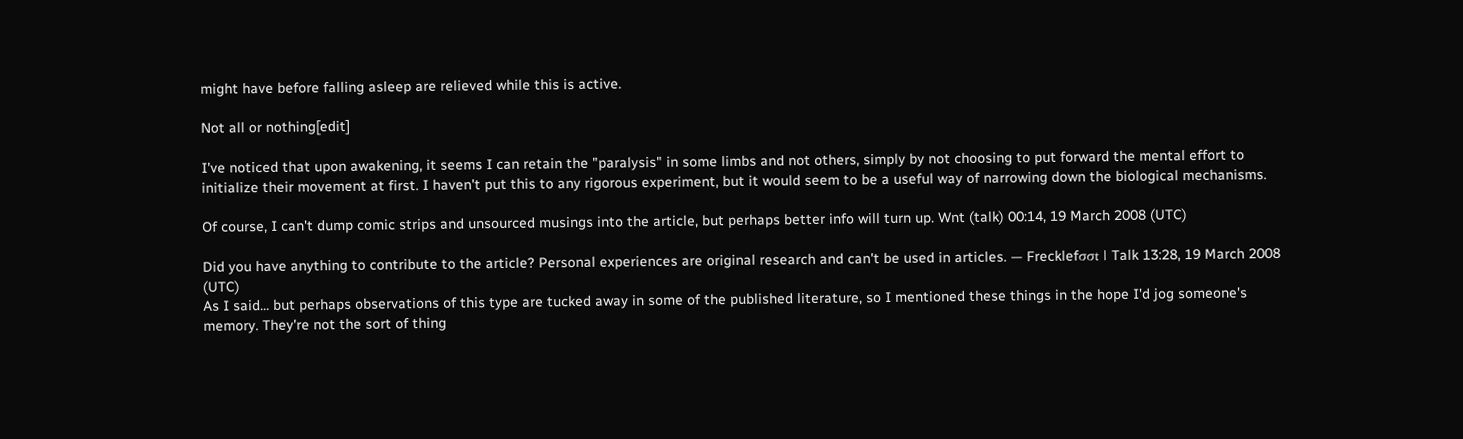might have before falling asleep are relieved while this is active.

Not all or nothing[edit]

I've noticed that upon awakening, it seems I can retain the "paralysis" in some limbs and not others, simply by not choosing to put forward the mental effort to initialize their movement at first. I haven't put this to any rigorous experiment, but it would seem to be a useful way of narrowing down the biological mechanisms.

Of course, I can't dump comic strips and unsourced musings into the article, but perhaps better info will turn up. Wnt (talk) 00:14, 19 March 2008 (UTC)

Did you have anything to contribute to the article? Personal experiences are original research and can't be used in articles. — Frecklefσσt | Talk 13:28, 19 March 2008 (UTC)
As I said... but perhaps observations of this type are tucked away in some of the published literature, so I mentioned these things in the hope I'd jog someone's memory. They're not the sort of thing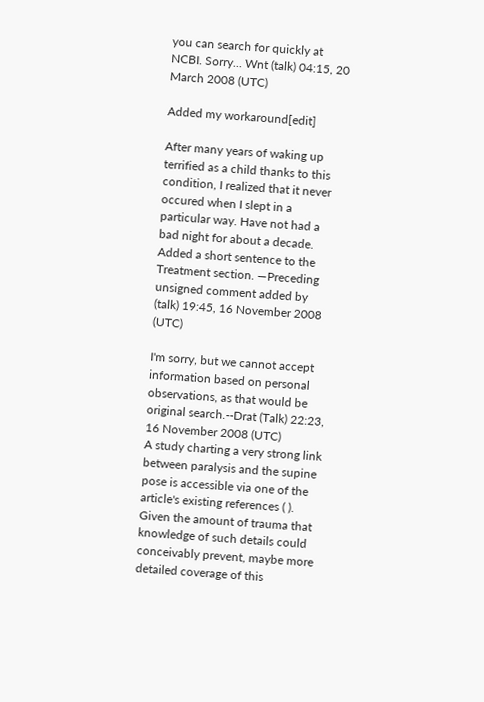you can search for quickly at NCBI. Sorry... Wnt (talk) 04:15, 20 March 2008 (UTC)

Added my workaround[edit]

After many years of waking up terrified as a child thanks to this condition, I realized that it never occured when I slept in a particular way. Have not had a bad night for about a decade. Added a short sentence to the Treatment section. —Preceding unsigned comment added by (talk) 19:45, 16 November 2008 (UTC)

I'm sorry, but we cannot accept information based on personal observations, as that would be original search.--Drat (Talk) 22:23, 16 November 2008 (UTC)
A study charting a very strong link between paralysis and the supine pose is accessible via one of the article's existing references ( ). Given the amount of trauma that knowledge of such details could conceivably prevent, maybe more detailed coverage of this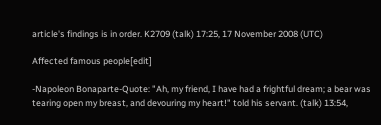article's findings is in order. K2709 (talk) 17:25, 17 November 2008 (UTC)

Affected famous people[edit]

-Napoleon Bonaparte-Quote: "Ah, my friend, I have had a frightful dream; a bear was tearing open my breast, and devouring my heart!" told his servant. (talk) 13:54,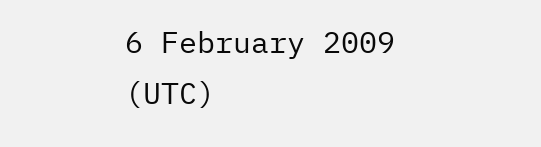6 February 2009 (UTC)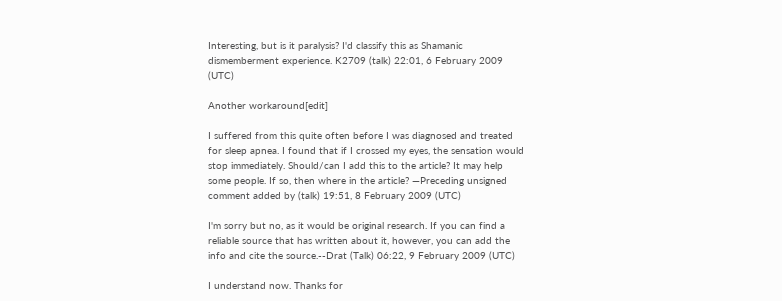Interesting, but is it paralysis? I'd classify this as Shamanic dismemberment experience. K2709 (talk) 22:01, 6 February 2009 (UTC)

Another workaround[edit]

I suffered from this quite often before I was diagnosed and treated for sleep apnea. I found that if I crossed my eyes, the sensation would stop immediately. Should/can I add this to the article? It may help some people. If so, then where in the article? —Preceding unsigned comment added by (talk) 19:51, 8 February 2009 (UTC)

I'm sorry but no, as it would be original research. If you can find a reliable source that has written about it, however, you can add the info and cite the source.--Drat (Talk) 06:22, 9 February 2009 (UTC)

I understand now. Thanks for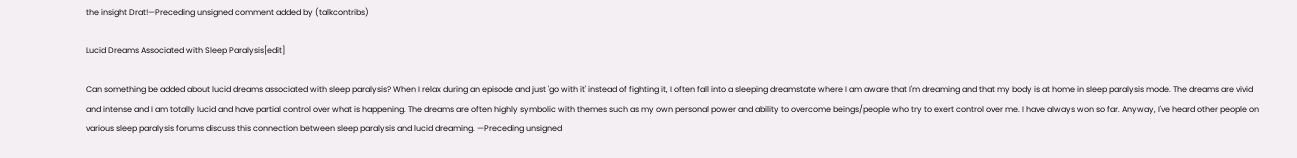the insight Drat!—Preceding unsigned comment added by (talkcontribs)

Lucid Dreams Associated with Sleep Paralysis[edit]

Can something be added about lucid dreams associated with sleep paralysis? When I relax during an episode and just 'go with it' instead of fighting it, I often fall into a sleeping dreamstate where I am aware that I'm dreaming and that my body is at home in sleep paralysis mode. The dreams are vivid and intense and I am totally lucid and have partial control over what is happening. The dreams are often highly symbolic with themes such as my own personal power and ability to overcome beings/people who try to exert control over me. I have always won so far. Anyway, I've heard other people on various sleep paralysis forums discuss this connection between sleep paralysis and lucid dreaming. —Preceding unsigned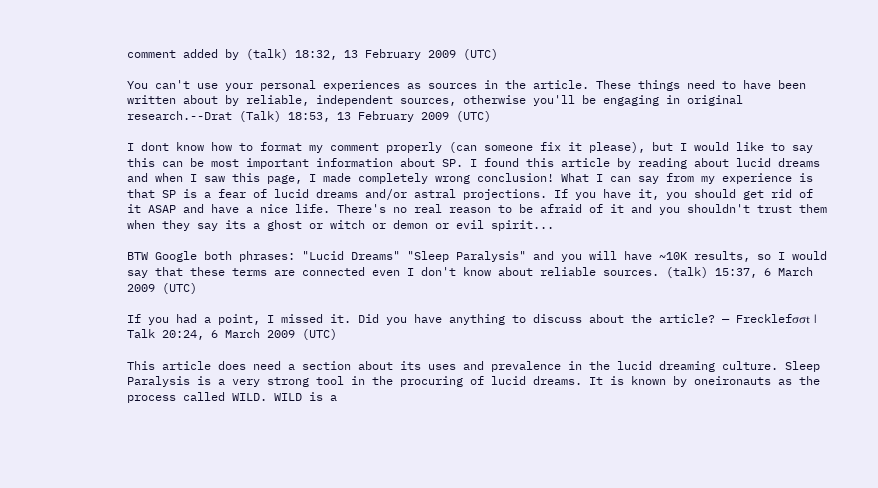comment added by (talk) 18:32, 13 February 2009 (UTC)

You can't use your personal experiences as sources in the article. These things need to have been written about by reliable, independent sources, otherwise you'll be engaging in original research.--Drat (Talk) 18:53, 13 February 2009 (UTC)

I dont know how to format my comment properly (can someone fix it please), but I would like to say this can be most important information about SP. I found this article by reading about lucid dreams and when I saw this page, I made completely wrong conclusion! What I can say from my experience is that SP is a fear of lucid dreams and/or astral projections. If you have it, you should get rid of it ASAP and have a nice life. There's no real reason to be afraid of it and you shouldn't trust them when they say its a ghost or witch or demon or evil spirit...

BTW Google both phrases: "Lucid Dreams" "Sleep Paralysis" and you will have ~10K results, so I would say that these terms are connected even I don't know about reliable sources. (talk) 15:37, 6 March 2009 (UTC)

If you had a point, I missed it. Did you have anything to discuss about the article? — Frecklefσσt | Talk 20:24, 6 March 2009 (UTC)

This article does need a section about its uses and prevalence in the lucid dreaming culture. Sleep Paralysis is a very strong tool in the procuring of lucid dreams. It is known by oneironauts as the process called WILD. WILD is a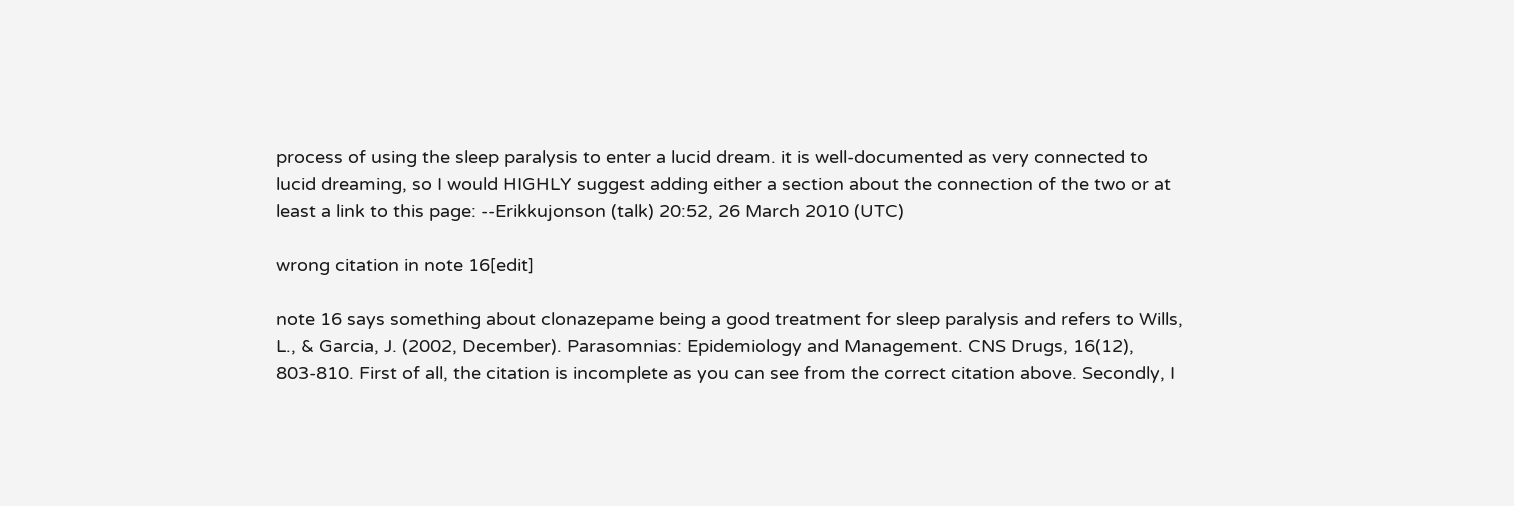process of using the sleep paralysis to enter a lucid dream. it is well-documented as very connected to lucid dreaming, so I would HIGHLY suggest adding either a section about the connection of the two or at least a link to this page: --Erikkujonson (talk) 20:52, 26 March 2010 (UTC)

wrong citation in note 16[edit]

note 16 says something about clonazepame being a good treatment for sleep paralysis and refers to Wills, L., & Garcia, J. (2002, December). Parasomnias: Epidemiology and Management. CNS Drugs, 16(12), 803-810. First of all, the citation is incomplete as you can see from the correct citation above. Secondly, I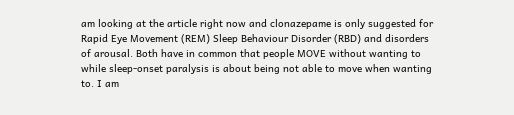am looking at the article right now and clonazepame is only suggested for Rapid Eye Movement (REM) Sleep Behaviour Disorder (RBD) and disorders of arousal. Both have in common that people MOVE without wanting to while sleep-onset paralysis is about being not able to move when wanting to. I am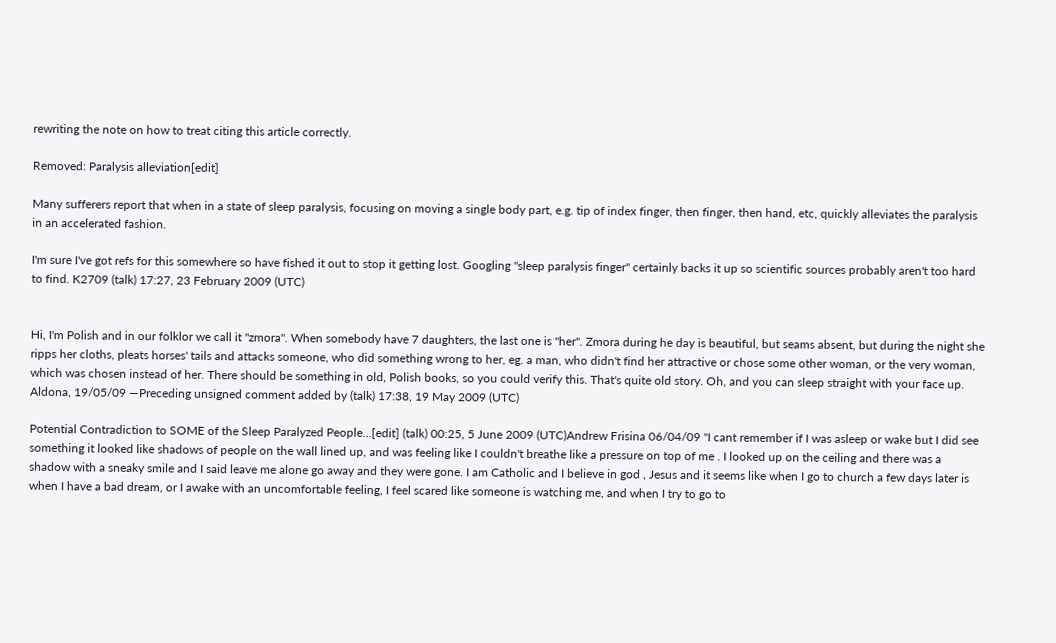rewriting the note on how to treat citing this article correctly.

Removed: Paralysis alleviation[edit]

Many sufferers report that when in a state of sleep paralysis, focusing on moving a single body part, e.g. tip of index finger, then finger, then hand, etc, quickly alleviates the paralysis in an accelerated fashion.

I'm sure I've got refs for this somewhere so have fished it out to stop it getting lost. Googling "sleep paralysis finger" certainly backs it up so scientific sources probably aren't too hard to find. K2709 (talk) 17:27, 23 February 2009 (UTC)


Hi, I'm Polish and in our folklor we call it "zmora". When somebody have 7 daughters, the last one is "her". Zmora during he day is beautiful, but seams absent, but during the night she ripps her cloths, pleats horses' tails and attacks someone, who did something wrong to her, eg. a man, who didn't find her attractive or chose some other woman, or the very woman, which was chosen instead of her. There should be something in old, Polish books, so you could verify this. That's quite old story. Oh, and you can sleep straight with your face up. Aldona, 19/05/09 —Preceding unsigned comment added by (talk) 17:38, 19 May 2009 (UTC)

Potential Contradiction to SOME of the Sleep Paralyzed People...[edit] (talk) 00:25, 5 June 2009 (UTC)Andrew Frisina 06/04/09 "I cant remember if I was asleep or wake but I did see something it looked like shadows of people on the wall lined up, and was feeling like I couldn't breathe like a pressure on top of me . I looked up on the ceiling and there was a shadow with a sneaky smile and I said leave me alone go away and they were gone. I am Catholic and I believe in god , Jesus and it seems like when I go to church a few days later is when I have a bad dream, or I awake with an uncomfortable feeling, I feel scared like someone is watching me, and when I try to go to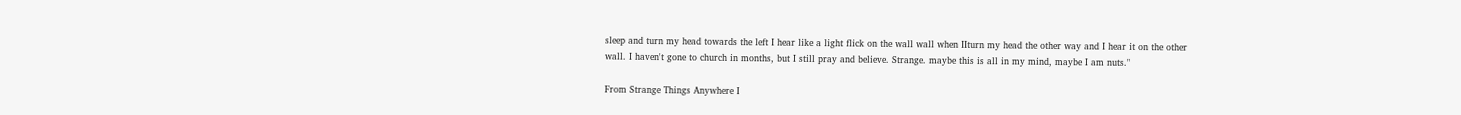sleep and turn my head towards the left I hear like a light flick on the wall wall when IIturn my head the other way and I hear it on the other wall. I haven't gone to church in months, but I still pray and believe. Strange. maybe this is all in my mind, maybe I am nuts."

From Strange Things Anywhere I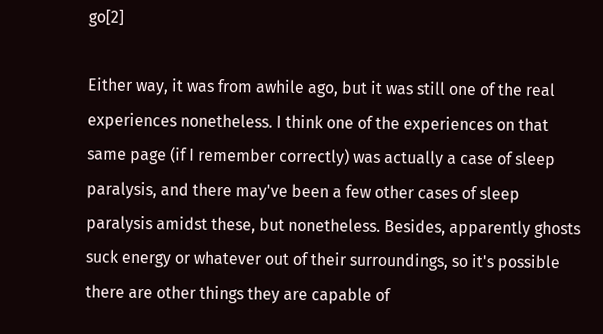go[2]

Either way, it was from awhile ago, but it was still one of the real experiences nonetheless. I think one of the experiences on that same page (if I remember correctly) was actually a case of sleep paralysis, and there may've been a few other cases of sleep paralysis amidst these, but nonetheless. Besides, apparently ghosts suck energy or whatever out of their surroundings, so it's possible there are other things they are capable of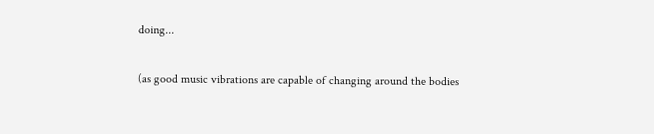doing...

(as good music vibrations are capable of changing around the bodies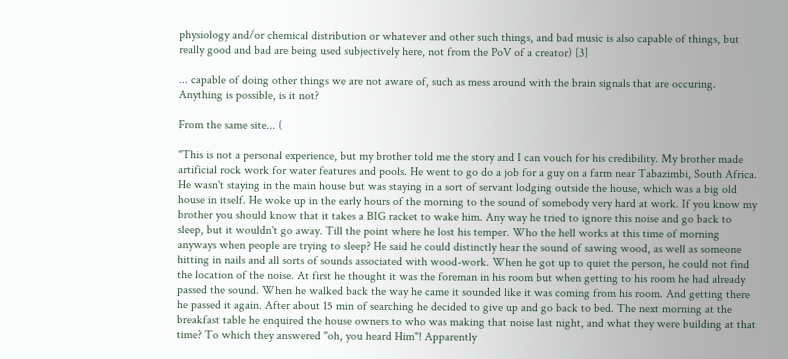physiology and/or chemical distribution or whatever and other such things, and bad music is also capable of things, but really good and bad are being used subjectively here, not from the PoV of a creator) [3]

... capable of doing other things we are not aware of, such as mess around with the brain signals that are occuring. Anything is possible, is it not?

From the same site... (

"This is not a personal experience, but my brother told me the story and I can vouch for his credibility. My brother made artificial rock work for water features and pools. He went to go do a job for a guy on a farm near Tabazimbi, South Africa. He wasn't staying in the main house but was staying in a sort of servant lodging outside the house, which was a big old house in itself. He woke up in the early hours of the morning to the sound of somebody very hard at work. If you know my brother you should know that it takes a BIG racket to wake him. Any way he tried to ignore this noise and go back to sleep, but it wouldn't go away. Till the point where he lost his temper. Who the hell works at this time of morning anyways when people are trying to sleep? He said he could distinctly hear the sound of sawing wood, as well as someone hitting in nails and all sorts of sounds associated with wood-work. When he got up to quiet the person, he could not find the location of the noise. At first he thought it was the foreman in his room but when getting to his room he had already passed the sound. When he walked back the way he came it sounded like it was coming from his room. And getting there he passed it again. After about 15 min of searching he decided to give up and go back to bed. The next morning at the breakfast table he enquired the house owners to who was making that noise last night, and what they were building at that time? To which they answered "oh, you heard Him"! Apparently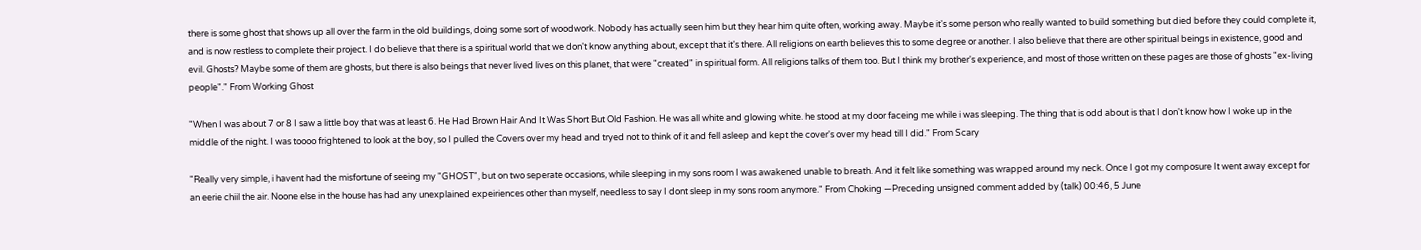there is some ghost that shows up all over the farm in the old buildings, doing some sort of woodwork. Nobody has actually seen him but they hear him quite often, working away. Maybe it's some person who really wanted to build something but died before they could complete it, and is now restless to complete their project. I do believe that there is a spiritual world that we don't know anything about, except that it's there. All religions on earth believes this to some degree or another. I also believe that there are other spiritual beings in existence, good and evil. Ghosts? Maybe some of them are ghosts, but there is also beings that never lived lives on this planet, that were "created" in spiritual form. All religions talks of them too. But I think my brother's experience, and most of those written on these pages are those of ghosts "ex-living people"." From Working Ghost

"When I was about 7 or 8 I saw a little boy that was at least 6. He Had Brown Hair And It Was Short But Old Fashion. He was all white and glowing white. he stood at my door faceing me while i was sleeping. The thing that is odd about is that I don't know how I woke up in the middle of the night. I was toooo frightened to look at the boy, so I pulled the Covers over my head and tryed not to think of it and fell asleep and kept the cover's over my head till I did." From Scary

"Really very simple, i havent had the misfortune of seeing my "GHOST", but on two seperate occasions, while sleeping in my sons room I was awakened unable to breath. And it felt like something was wrapped around my neck. Once I got my composure It went away except for an eerie chiil the air. Noone else in the house has had any unexplained expeiriences other than myself, needless to say I dont sleep in my sons room anymore." From Choking —Preceding unsigned comment added by (talk) 00:46, 5 June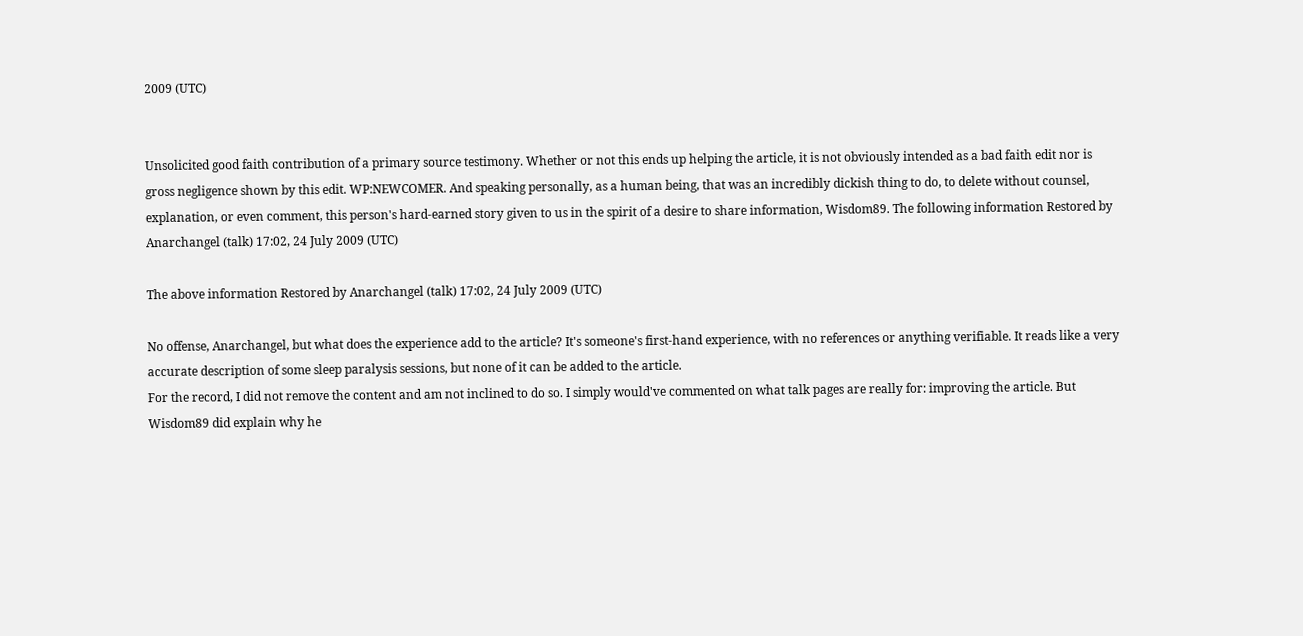2009 (UTC)


Unsolicited good faith contribution of a primary source testimony. Whether or not this ends up helping the article, it is not obviously intended as a bad faith edit nor is gross negligence shown by this edit. WP:NEWCOMER. And speaking personally, as a human being, that was an incredibly dickish thing to do, to delete without counsel, explanation, or even comment, this person's hard-earned story given to us in the spirit of a desire to share information, Wisdom89. The following information Restored by Anarchangel (talk) 17:02, 24 July 2009 (UTC)

The above information Restored by Anarchangel (talk) 17:02, 24 July 2009 (UTC)

No offense, Anarchangel, but what does the experience add to the article? It's someone's first-hand experience, with no references or anything verifiable. It reads like a very accurate description of some sleep paralysis sessions, but none of it can be added to the article.
For the record, I did not remove the content and am not inclined to do so. I simply would've commented on what talk pages are really for: improving the article. But Wisdom89 did explain why he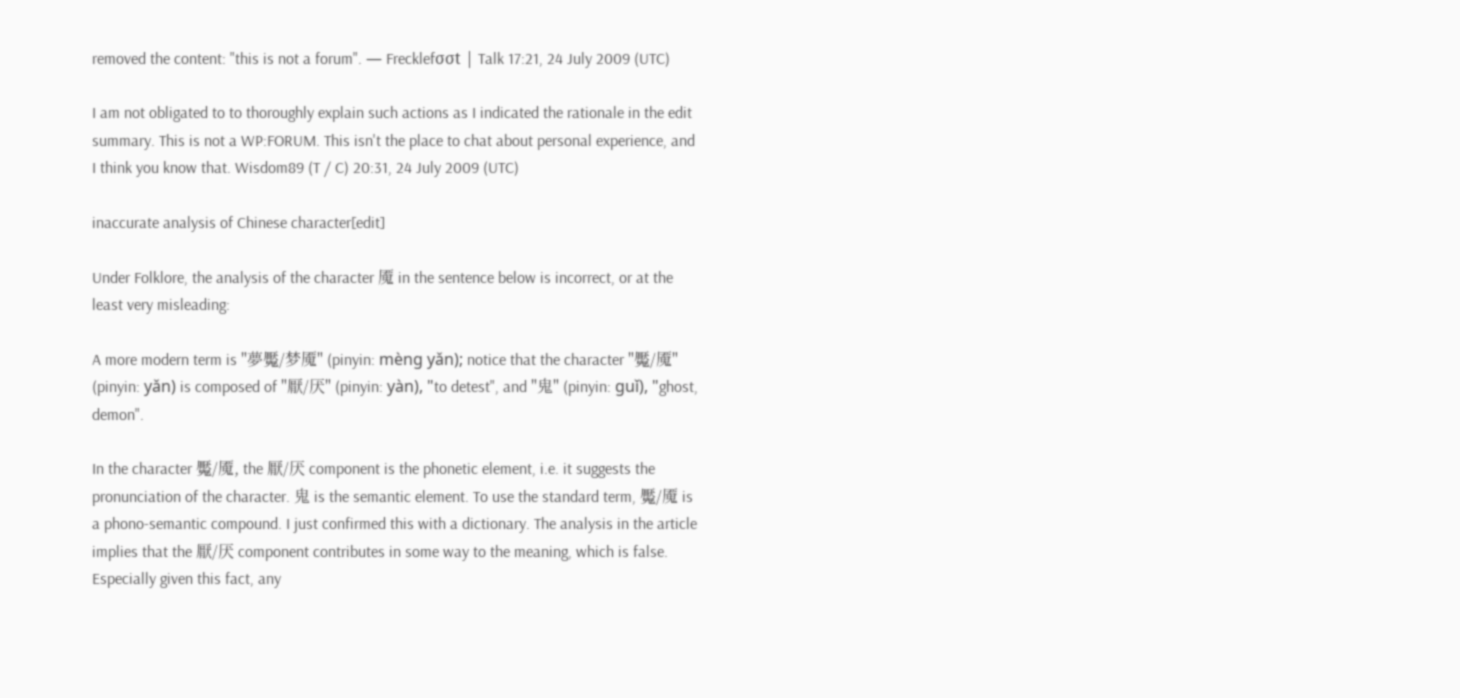removed the content: "this is not a forum". — Frecklefσσt | Talk 17:21, 24 July 2009 (UTC)

I am not obligated to to thoroughly explain such actions as I indicated the rationale in the edit summary. This is not a WP:FORUM. This isn't the place to chat about personal experience, and I think you know that. Wisdom89 (T / C) 20:31, 24 July 2009 (UTC)

inaccurate analysis of Chinese character[edit]

Under Folklore, the analysis of the character 魇 in the sentence below is incorrect, or at the least very misleading:

A more modern term is "夢魘/梦魇" (pinyin: mèng yǎn); notice that the character "魘/魇" (pinyin: yǎn) is composed of "厭/厌" (pinyin: yàn), "to detest", and "鬼" (pinyin: guǐ), "ghost, demon".

In the character 魘/魇, the 厭/厌 component is the phonetic element, i.e. it suggests the pronunciation of the character. 鬼 is the semantic element. To use the standard term, 魘/魇 is a phono-semantic compound. I just confirmed this with a dictionary. The analysis in the article implies that the 厭/厌 component contributes in some way to the meaning, which is false. Especially given this fact, any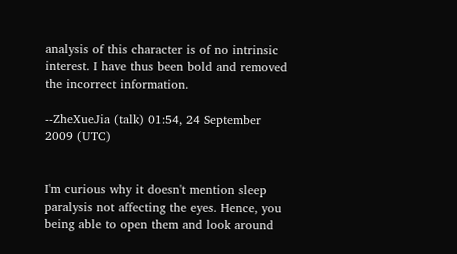analysis of this character is of no intrinsic interest. I have thus been bold and removed the incorrect information.

--ZheXueJia (talk) 01:54, 24 September 2009 (UTC)


I'm curious why it doesn't mention sleep paralysis not affecting the eyes. Hence, you being able to open them and look around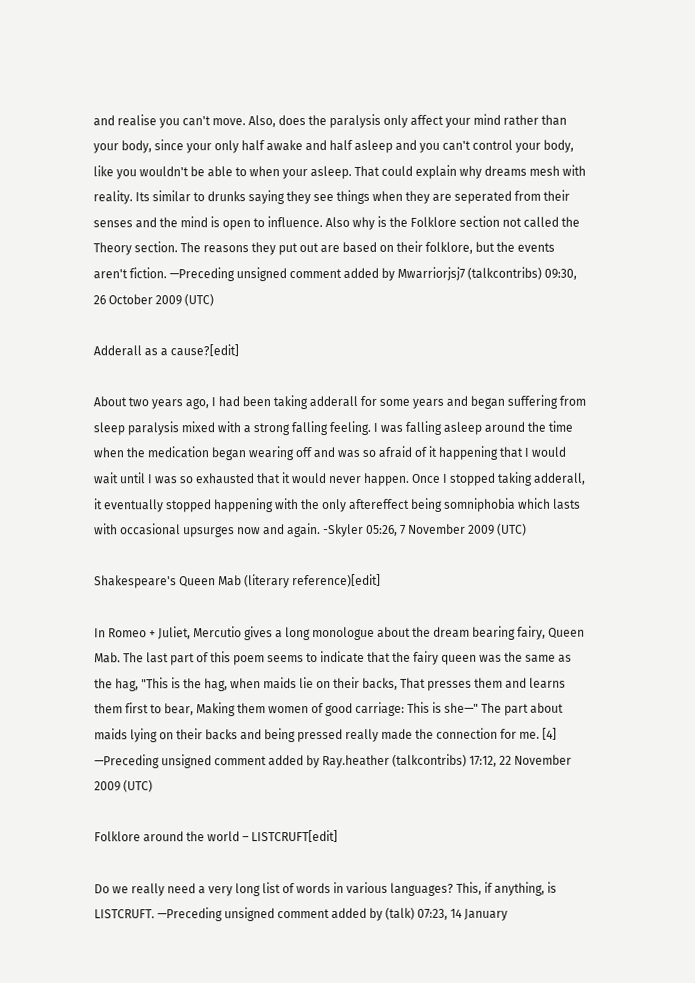and realise you can't move. Also, does the paralysis only affect your mind rather than your body, since your only half awake and half asleep and you can't control your body, like you wouldn't be able to when your asleep. That could explain why dreams mesh with reality. Its similar to drunks saying they see things when they are seperated from their senses and the mind is open to influence. Also why is the Folklore section not called the Theory section. The reasons they put out are based on their folklore, but the events aren't fiction. —Preceding unsigned comment added by Mwarriorjsj7 (talkcontribs) 09:30, 26 October 2009 (UTC)

Adderall as a cause?[edit]

About two years ago, I had been taking adderall for some years and began suffering from sleep paralysis mixed with a strong falling feeling. I was falling asleep around the time when the medication began wearing off and was so afraid of it happening that I would wait until I was so exhausted that it would never happen. Once I stopped taking adderall, it eventually stopped happening with the only aftereffect being somniphobia which lasts with occasional upsurges now and again. -Skyler 05:26, 7 November 2009 (UTC)

Shakespeare's Queen Mab (literary reference)[edit]

In Romeo + Juliet, Mercutio gives a long monologue about the dream bearing fairy, Queen Mab. The last part of this poem seems to indicate that the fairy queen was the same as the hag, "This is the hag, when maids lie on their backs, That presses them and learns them first to bear, Making them women of good carriage: This is she—" The part about maids lying on their backs and being pressed really made the connection for me. [4] —Preceding unsigned comment added by Ray.heather (talkcontribs) 17:12, 22 November 2009 (UTC)

Folklore around the world – LISTCRUFT[edit]

Do we really need a very long list of words in various languages? This, if anything, is LISTCRUFT. —Preceding unsigned comment added by (talk) 07:23, 14 January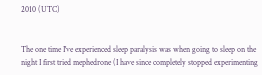2010 (UTC)


The one time I've experienced sleep paralysis was when going to sleep on the night I first tried mephedrone (I have since completely stopped experimenting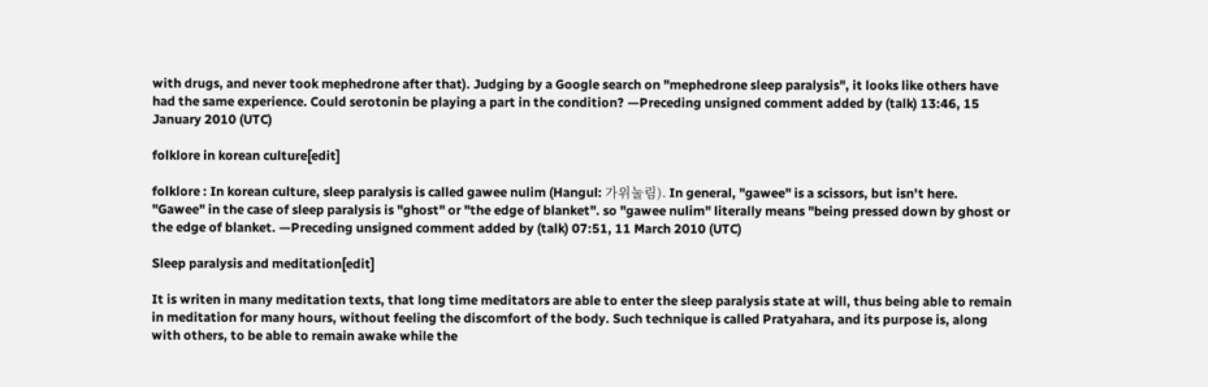with drugs, and never took mephedrone after that). Judging by a Google search on "mephedrone sleep paralysis", it looks like others have had the same experience. Could serotonin be playing a part in the condition? —Preceding unsigned comment added by (talk) 13:46, 15 January 2010 (UTC)

folklore in korean culture[edit]

folklore : In korean culture, sleep paralysis is called gawee nulim (Hangul: 가위눌림). In general, "gawee" is a scissors, but isn't here. "Gawee" in the case of sleep paralysis is "ghost" or "the edge of blanket". so "gawee nulim" literally means "being pressed down by ghost or the edge of blanket. —Preceding unsigned comment added by (talk) 07:51, 11 March 2010 (UTC)

Sleep paralysis and meditation[edit]

It is writen in many meditation texts, that long time meditators are able to enter the sleep paralysis state at will, thus being able to remain in meditation for many hours, without feeling the discomfort of the body. Such technique is called Pratyahara, and its purpose is, along with others, to be able to remain awake while the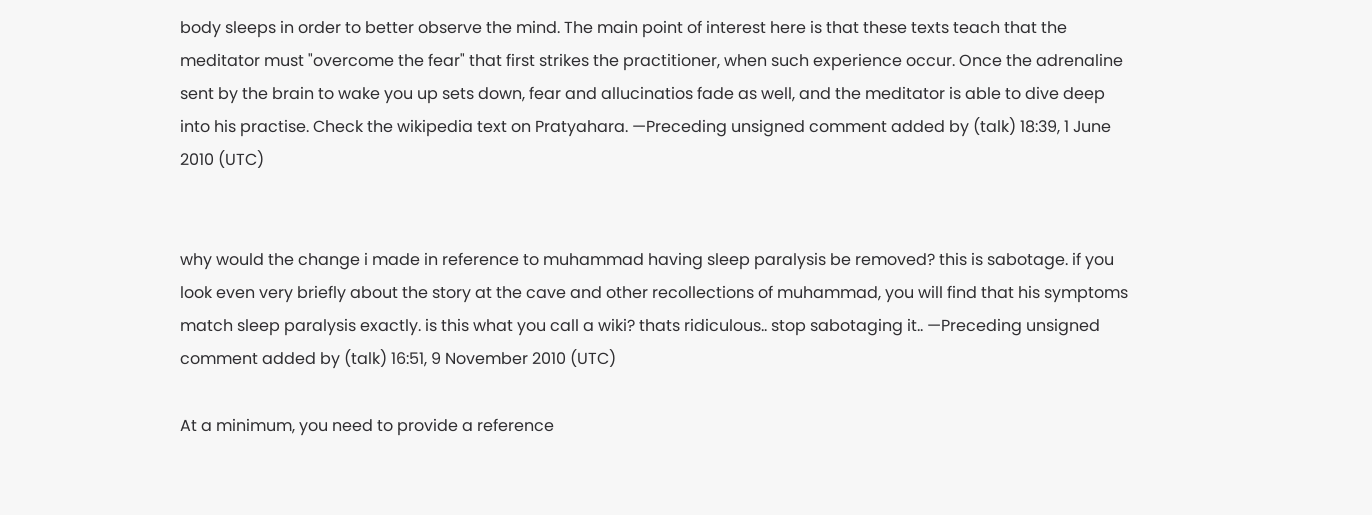body sleeps in order to better observe the mind. The main point of interest here is that these texts teach that the meditator must "overcome the fear" that first strikes the practitioner, when such experience occur. Once the adrenaline sent by the brain to wake you up sets down, fear and allucinatios fade as well, and the meditator is able to dive deep into his practise. Check the wikipedia text on Pratyahara. —Preceding unsigned comment added by (talk) 18:39, 1 June 2010 (UTC)


why would the change i made in reference to muhammad having sleep paralysis be removed? this is sabotage. if you look even very briefly about the story at the cave and other recollections of muhammad, you will find that his symptoms match sleep paralysis exactly. is this what you call a wiki? thats ridiculous.. stop sabotaging it.. —Preceding unsigned comment added by (talk) 16:51, 9 November 2010 (UTC)

At a minimum, you need to provide a reference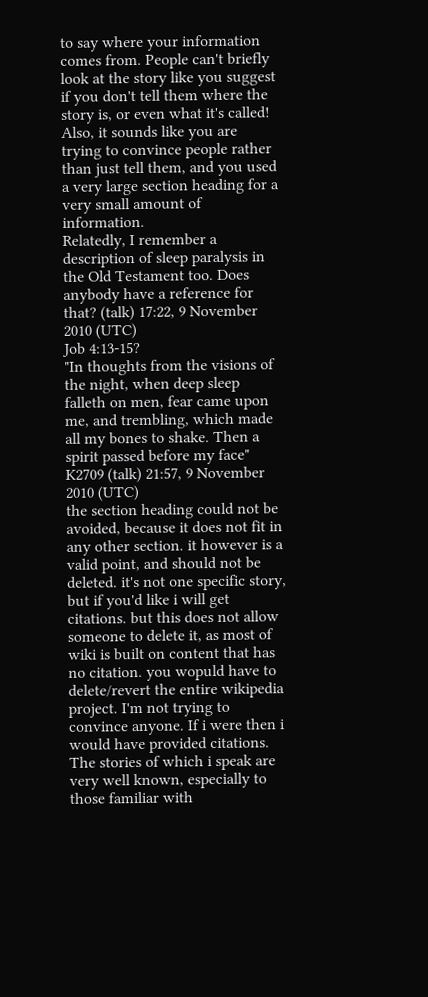to say where your information comes from. People can't briefly look at the story like you suggest if you don't tell them where the story is, or even what it's called! Also, it sounds like you are trying to convince people rather than just tell them, and you used a very large section heading for a very small amount of information.
Relatedly, I remember a description of sleep paralysis in the Old Testament too. Does anybody have a reference for that? (talk) 17:22, 9 November 2010 (UTC)
Job 4:13-15?
"In thoughts from the visions of the night, when deep sleep falleth on men, fear came upon me, and trembling, which made all my bones to shake. Then a spirit passed before my face" K2709 (talk) 21:57, 9 November 2010 (UTC)
the section heading could not be avoided, because it does not fit in any other section. it however is a valid point, and should not be deleted. it's not one specific story, but if you'd like i will get citations. but this does not allow someone to delete it, as most of wiki is built on content that has no citation. you wopuld have to delete/revert the entire wikipedia project. I'm not trying to convince anyone. If i were then i would have provided citations. The stories of which i speak are very well known, especially to those familiar with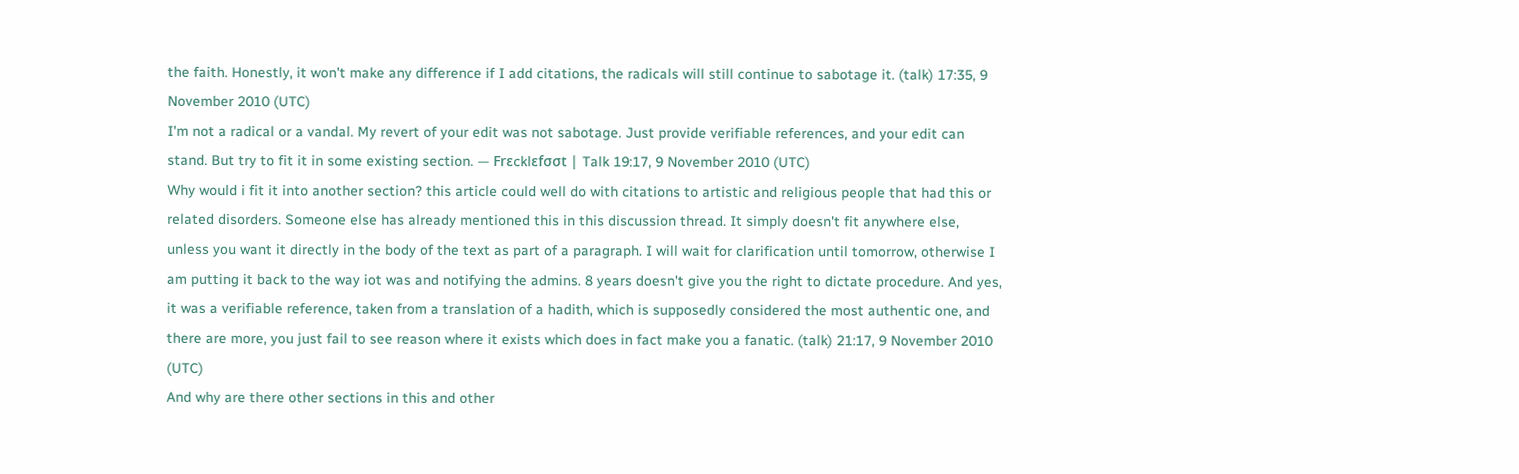the faith. Honestly, it won't make any difference if I add citations, the radicals will still continue to sabotage it. (talk) 17:35, 9 November 2010 (UTC)
I'm not a radical or a vandal. My revert of your edit was not sabotage. Just provide verifiable references, and your edit can stand. But try to fit it in some existing section. — Frεcklεfσσt | Talk 19:17, 9 November 2010 (UTC)
Why would i fit it into another section? this article could well do with citations to artistic and religious people that had this or related disorders. Someone else has already mentioned this in this discussion thread. It simply doesn't fit anywhere else, unless you want it directly in the body of the text as part of a paragraph. I will wait for clarification until tomorrow, otherwise I am putting it back to the way iot was and notifying the admins. 8 years doesn't give you the right to dictate procedure. And yes, it was a verifiable reference, taken from a translation of a hadith, which is supposedly considered the most authentic one, and there are more, you just fail to see reason where it exists which does in fact make you a fanatic. (talk) 21:17, 9 November 2010 (UTC)
And why are there other sections in this and other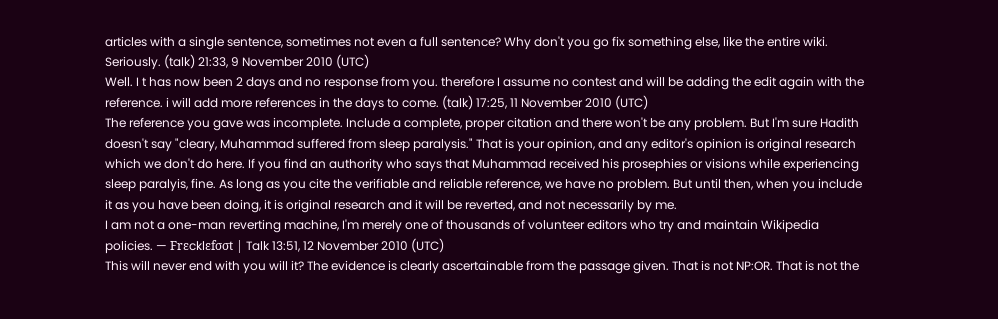articles with a single sentence, sometimes not even a full sentence? Why don't you go fix something else, like the entire wiki. Seriously. (talk) 21:33, 9 November 2010 (UTC)
Well. I t has now been 2 days and no response from you. therefore I assume no contest and will be adding the edit again with the reference. i will add more references in the days to come. (talk) 17:25, 11 November 2010 (UTC)
The reference you gave was incomplete. Include a complete, proper citation and there won't be any problem. But I'm sure Hadith doesn't say "cleary, Muhammad suffered from sleep paralysis." That is your opinion, and any editor's opinion is original research which we don't do here. If you find an authority who says that Muhammad received his prosephies or visions while experiencing sleep paralyis, fine. As long as you cite the verifiable and reliable reference, we have no problem. But until then, when you include it as you have been doing, it is original research and it will be reverted, and not necessarily by me.
I am not a one-man reverting machine, I'm merely one of thousands of volunteer editors who try and maintain Wikipedia policies. — Frεcklεfσσt | Talk 13:51, 12 November 2010 (UTC)
This will never end with you will it? The evidence is clearly ascertainable from the passage given. That is not NP:OR. That is not the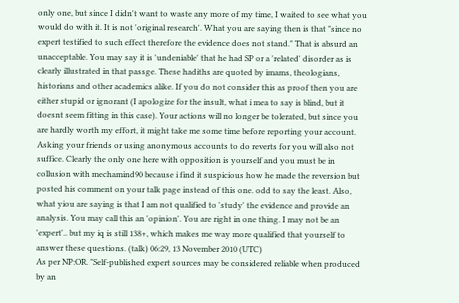only one, but since I didn't want to waste any more of my time, I waited to see what you would do with it. It is not 'original research'. What you are saying then is that "since no expert testified to such effect therefore the evidence does not stand." That is absurd an unacceptable. You may say it is 'undeniable' that he had SP or a 'related' disorder as is clearly illustrated in that passge. These hadiths are quoted by imams, theologians, historians and other academics alike. If you do not consider this as proof then you are either stupid or ignorant (I apologize for the insult, what i mea to say is blind, but it doesnt seem fitting in this case). Your actions will no longer be tolerated, but since you are hardly worth my effort, it might take me some time before reporting your account. Asking your friends or using anonymous accounts to do reverts for you will also not suffice. Clearly the only one here with opposition is yourself and you must be in collusion with mechamind90 because i find it suspicious how he made the reversion but posted his comment on your talk page instead of this one. odd to say the least. Also, what yiou are saying is that I am not qualified to 'study' the evidence and provide an analysis. You may call this an 'opinion'. You are right in one thing. I may not be an 'expert'.. but my iq is still 138+, which makes me way more qualified that yourself to answer these questions. (talk) 06:29, 13 November 2010 (UTC)
As per NP:OR. "Self-published expert sources may be considered reliable when produced by an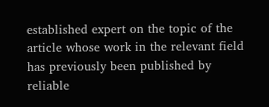established expert on the topic of the article whose work in the relevant field has previously been published by reliable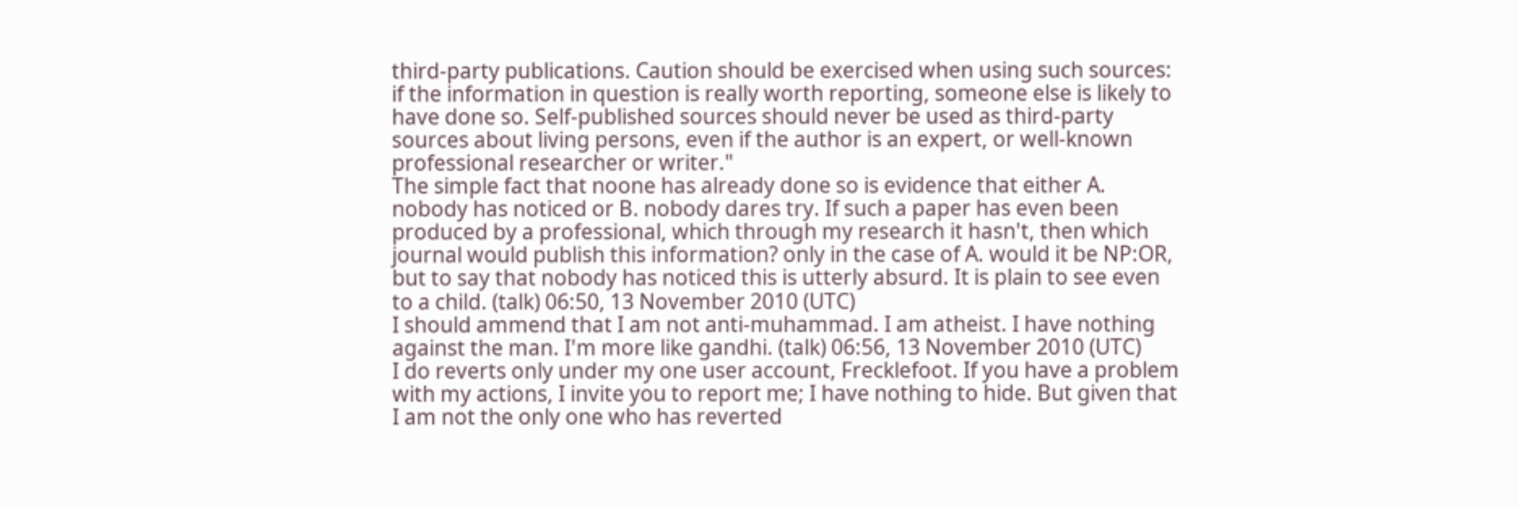third-party publications. Caution should be exercised when using such sources: if the information in question is really worth reporting, someone else is likely to have done so. Self-published sources should never be used as third-party sources about living persons, even if the author is an expert, or well-known professional researcher or writer."
The simple fact that noone has already done so is evidence that either A. nobody has noticed or B. nobody dares try. If such a paper has even been produced by a professional, which through my research it hasn't, then which journal would publish this information? only in the case of A. would it be NP:OR, but to say that nobody has noticed this is utterly absurd. It is plain to see even to a child. (talk) 06:50, 13 November 2010 (UTC)
I should ammend that I am not anti-muhammad. I am atheist. I have nothing against the man. I'm more like gandhi. (talk) 06:56, 13 November 2010 (UTC)
I do reverts only under my one user account, Frecklefoot. If you have a problem with my actions, I invite you to report me; I have nothing to hide. But given that I am not the only one who has reverted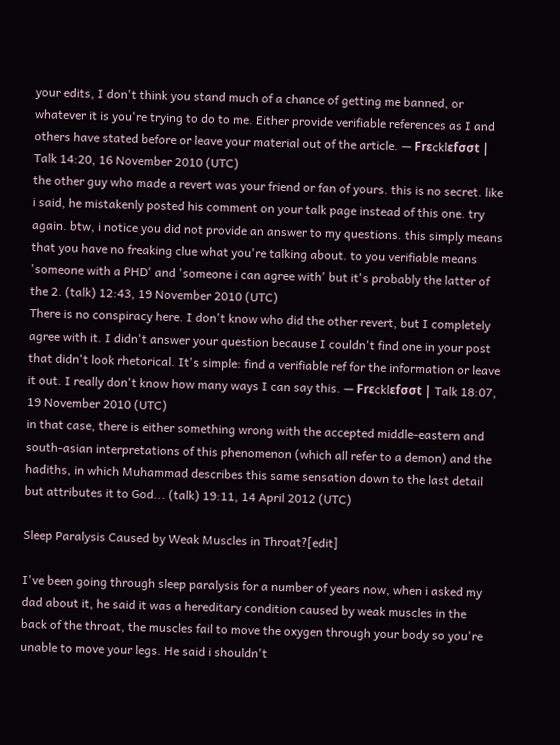your edits, I don't think you stand much of a chance of getting me banned, or whatever it is you're trying to do to me. Either provide verifiable references as I and others have stated before or leave your material out of the article. — Frεcklεfσσt | Talk 14:20, 16 November 2010 (UTC)
the other guy who made a revert was your friend or fan of yours. this is no secret. like i said, he mistakenly posted his comment on your talk page instead of this one. try again. btw, i notice you did not provide an answer to my questions. this simply means that you have no freaking clue what you're talking about. to you verifiable means 'someone with a PHD' and 'someone i can agree with' but it's probably the latter of the 2. (talk) 12:43, 19 November 2010 (UTC)
There is no conspiracy here. I don't know who did the other revert, but I completely agree with it. I didn't answer your question because I couldn't find one in your post that didn't look rhetorical. It's simple: find a verifiable ref for the information or leave it out. I really don't know how many ways I can say this. — Frεcklεfσσt | Talk 18:07, 19 November 2010 (UTC)
in that case, there is either something wrong with the accepted middle-eastern and south-asian interpretations of this phenomenon (which all refer to a demon) and the hadiths, in which Muhammad describes this same sensation down to the last detail but attributes it to God... (talk) 19:11, 14 April 2012 (UTC)

Sleep Paralysis Caused by Weak Muscles in Throat?[edit]

I've been going through sleep paralysis for a number of years now, when i asked my dad about it, he said it was a hereditary condition caused by weak muscles in the back of the throat, the muscles fail to move the oxygen through your body so you're unable to move your legs. He said i shouldn't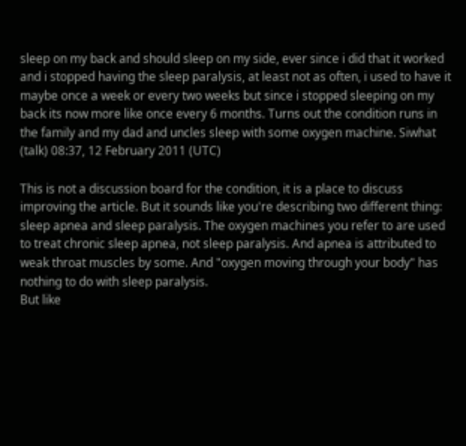sleep on my back and should sleep on my side, ever since i did that it worked and i stopped having the sleep paralysis, at least not as often, i used to have it maybe once a week or every two weeks but since i stopped sleeping on my back its now more like once every 6 months. Turns out the condition runs in the family and my dad and uncles sleep with some oxygen machine. Siwhat (talk) 08:37, 12 February 2011 (UTC)

This is not a discussion board for the condition, it is a place to discuss improving the article. But it sounds like you're describing two different thing: sleep apnea and sleep paralysis. The oxygen machines you refer to are used to treat chronic sleep apnea, not sleep paralysis. And apnea is attributed to weak throat muscles by some. And "oxygen moving through your body" has nothing to do with sleep paralysis.
But like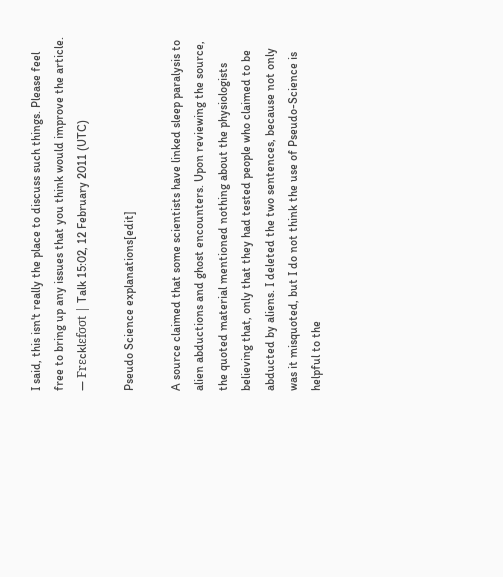I said, this isn't really the place to discuss such things. Please feel free to bring up any issues that you think would improve the article. — Frεcklεfσσt | Talk 15:02, 12 February 2011 (UTC)

Pseudo Science explanations[edit]

A source claimed that some scientists have linked sleep paralysis to alien abductions and ghost encounters. Upon reviewing the source, the quoted material mentioned nothing about the physiologists believing that, only that they had tested people who claimed to be abducted by aliens. I deleted the two sentences, because not only was it misquoted, but I do not think the use of Pseudo-Science is helpful to the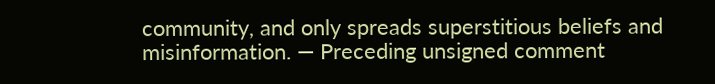community, and only spreads superstitious beliefs and misinformation. — Preceding unsigned comment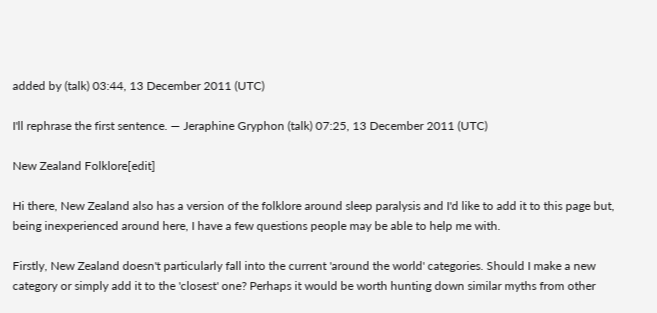added by (talk) 03:44, 13 December 2011 (UTC)

I'll rephrase the first sentence. — Jeraphine Gryphon (talk) 07:25, 13 December 2011 (UTC)

New Zealand Folklore[edit]

Hi there, New Zealand also has a version of the folklore around sleep paralysis and I'd like to add it to this page but, being inexperienced around here, I have a few questions people may be able to help me with.

Firstly, New Zealand doesn't particularly fall into the current 'around the world' categories. Should I make a new category or simply add it to the 'closest' one? Perhaps it would be worth hunting down similar myths from other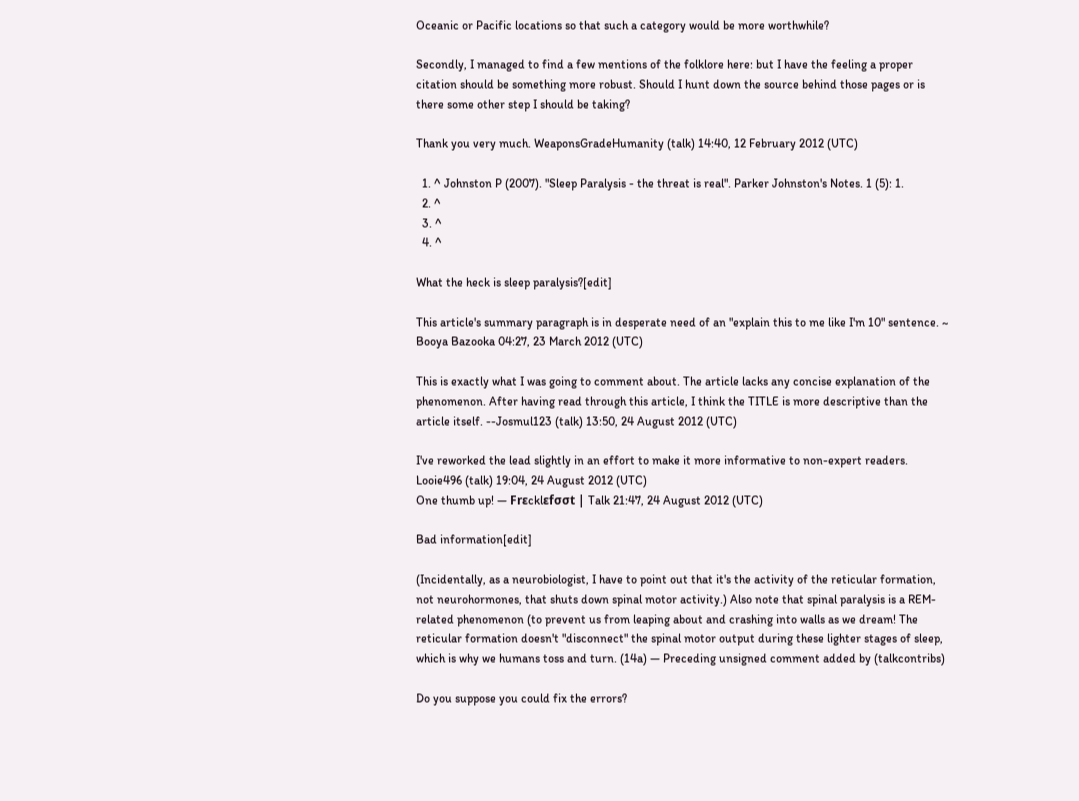Oceanic or Pacific locations so that such a category would be more worthwhile?

Secondly, I managed to find a few mentions of the folklore here: but I have the feeling a proper citation should be something more robust. Should I hunt down the source behind those pages or is there some other step I should be taking?

Thank you very much. WeaponsGradeHumanity (talk) 14:40, 12 February 2012 (UTC)

  1. ^ Johnston P (2007). "Sleep Paralysis - the threat is real". Parker Johnston's Notes. 1 (5): 1.
  2. ^
  3. ^
  4. ^

What the heck is sleep paralysis?[edit]

This article's summary paragraph is in desperate need of an "explain this to me like I'm 10" sentence. ~ Booya Bazooka 04:27, 23 March 2012 (UTC)

This is exactly what I was going to comment about. The article lacks any concise explanation of the phenomenon. After having read through this article, I think the TITLE is more descriptive than the article itself. --Josmul123 (talk) 13:50, 24 August 2012 (UTC)

I've reworked the lead slightly in an effort to make it more informative to non-expert readers. Looie496 (talk) 19:04, 24 August 2012 (UTC)
One thumb up! — Frεcklεfσσt | Talk 21:47, 24 August 2012 (UTC)

Bad information[edit]

(Incidentally, as a neurobiologist, I have to point out that it's the activity of the reticular formation, not neurohormones, that shuts down spinal motor activity.) Also note that spinal paralysis is a REM-related phenomenon (to prevent us from leaping about and crashing into walls as we dream! The reticular formation doesn't "disconnect" the spinal motor output during these lighter stages of sleep, which is why we humans toss and turn. (14a) — Preceding unsigned comment added by (talkcontribs)

Do you suppose you could fix the errors?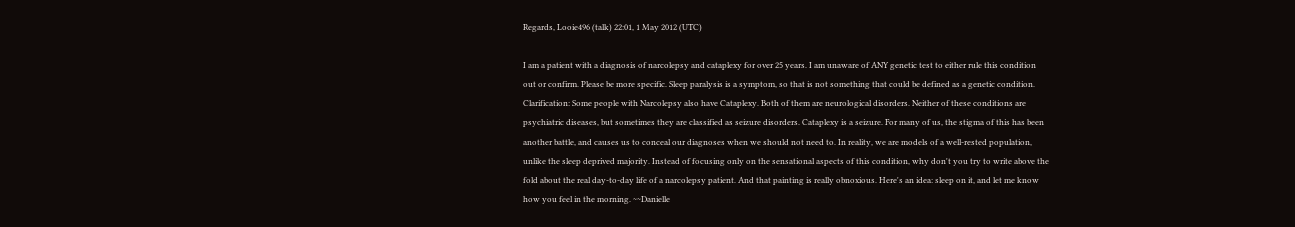Regards, Looie496 (talk) 22:01, 1 May 2012 (UTC)

I am a patient with a diagnosis of narcolepsy and cataplexy for over 25 years. I am unaware of ANY genetic test to either rule this condition out or confirm. Please be more specific. Sleep paralysis is a symptom, so that is not something that could be defined as a genetic condition. Clarification: Some people with Narcolepsy also have Cataplexy. Both of them are neurological disorders. Neither of these conditions are psychiatric diseases, but sometimes they are classified as seizure disorders. Cataplexy is a seizure. For many of us, the stigma of this has been another battle, and causes us to conceal our diagnoses when we should not need to. In reality, we are models of a well-rested population, unlike the sleep deprived majority. Instead of focusing only on the sensational aspects of this condition, why don't you try to write above the fold about the real day-to-day life of a narcolepsy patient. And that painting is really obnoxious. Here's an idea: sleep on it, and let me know how you feel in the morning. ~~Danielle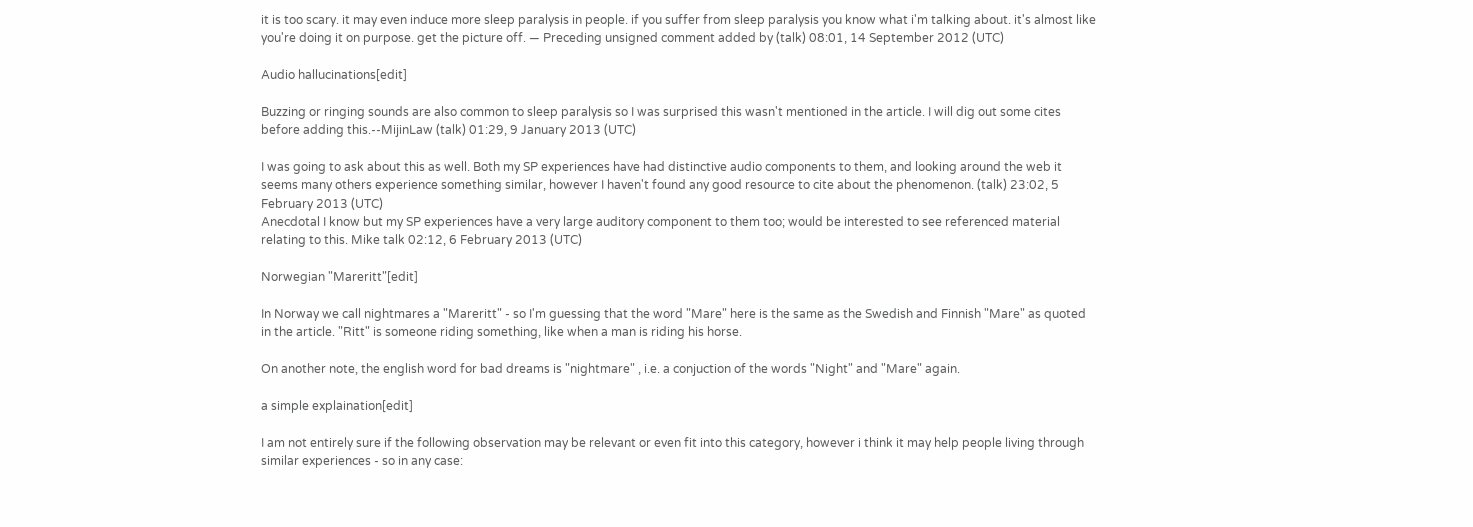it is too scary. it may even induce more sleep paralysis in people. if you suffer from sleep paralysis you know what i'm talking about. it's almost like you're doing it on purpose. get the picture off. — Preceding unsigned comment added by (talk) 08:01, 14 September 2012 (UTC)

Audio hallucinations[edit]

Buzzing or ringing sounds are also common to sleep paralysis so I was surprised this wasn't mentioned in the article. I will dig out some cites before adding this.--MijinLaw (talk) 01:29, 9 January 2013 (UTC)

I was going to ask about this as well. Both my SP experiences have had distinctive audio components to them, and looking around the web it seems many others experience something similar, however I haven't found any good resource to cite about the phenomenon. (talk) 23:02, 5 February 2013 (UTC)
Anecdotal I know but my SP experiences have a very large auditory component to them too; would be interested to see referenced material relating to this. Mike talk 02:12, 6 February 2013 (UTC)

Norwegian "Mareritt"[edit]

In Norway we call nightmares a "Mareritt" - so I'm guessing that the word "Mare" here is the same as the Swedish and Finnish "Mare" as quoted in the article. "Ritt" is someone riding something, like when a man is riding his horse.

On another note, the english word for bad dreams is "nightmare" , i.e. a conjuction of the words "Night" and "Mare" again.

a simple explaination[edit]

I am not entirely sure if the following observation may be relevant or even fit into this category, however i think it may help people living through similar experiences - so in any case: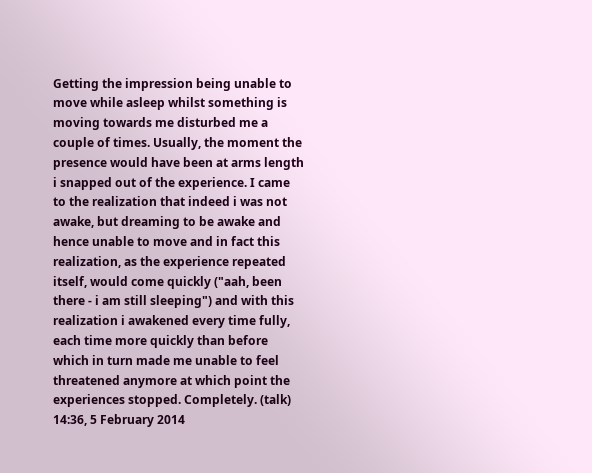Getting the impression being unable to move while asleep whilst something is moving towards me disturbed me a couple of times. Usually, the moment the presence would have been at arms length i snapped out of the experience. I came to the realization that indeed i was not awake, but dreaming to be awake and hence unable to move and in fact this realization, as the experience repeated itself, would come quickly ("aah, been there - i am still sleeping") and with this realization i awakened every time fully, each time more quickly than before which in turn made me unable to feel threatened anymore at which point the experiences stopped. Completely. (talk) 14:36, 5 February 2014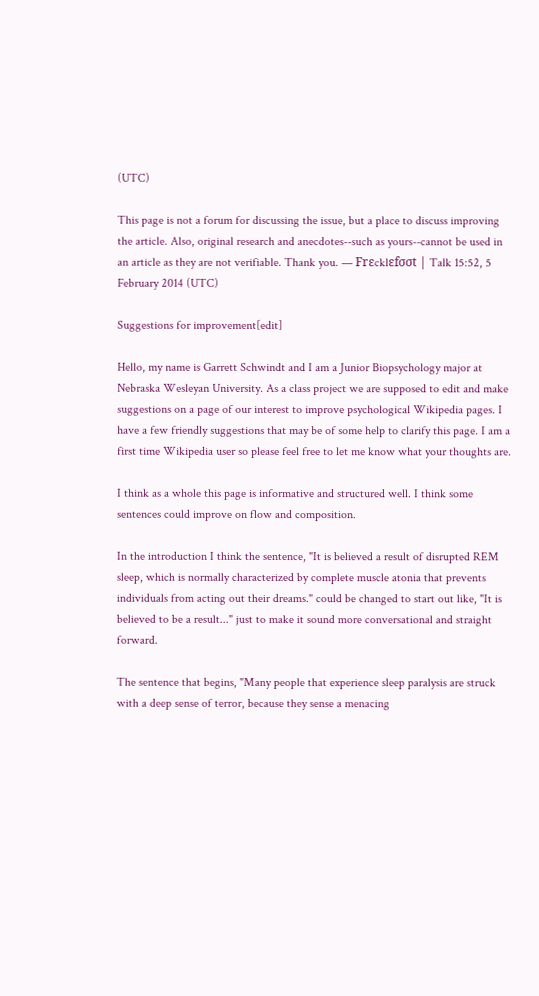(UTC)

This page is not a forum for discussing the issue, but a place to discuss improving the article. Also, original research and anecdotes--such as yours--cannot be used in an article as they are not verifiable. Thank you. — Frεcklεfσσt | Talk 15:52, 5 February 2014 (UTC)

Suggestions for improvement[edit]

Hello, my name is Garrett Schwindt and I am a Junior Biopsychology major at Nebraska Wesleyan University. As a class project we are supposed to edit and make suggestions on a page of our interest to improve psychological Wikipedia pages. I have a few friendly suggestions that may be of some help to clarify this page. I am a first time Wikipedia user so please feel free to let me know what your thoughts are.

I think as a whole this page is informative and structured well. I think some sentences could improve on flow and composition.

In the introduction I think the sentence, "It is believed a result of disrupted REM sleep, which is normally characterized by complete muscle atonia that prevents individuals from acting out their dreams." could be changed to start out like, "It is believed to be a result..." just to make it sound more conversational and straight forward.

The sentence that begins, "Many people that experience sleep paralysis are struck with a deep sense of terror, because they sense a menacing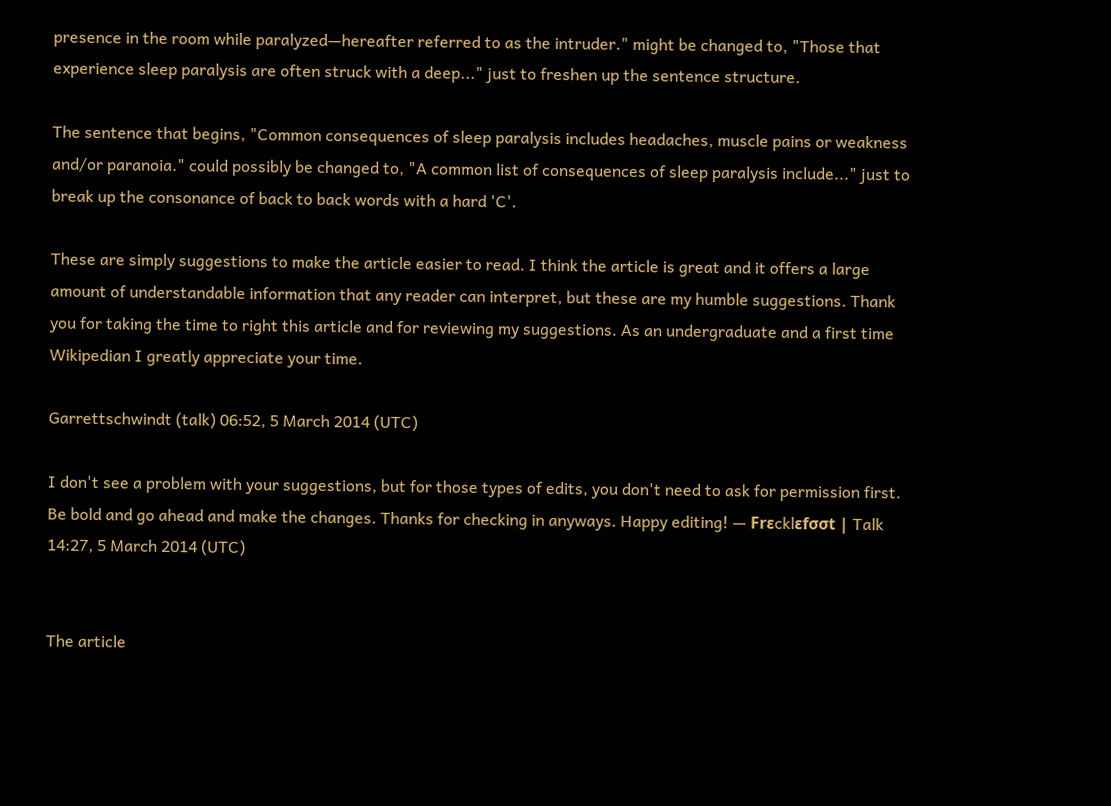presence in the room while paralyzed—hereafter referred to as the intruder." might be changed to, "Those that experience sleep paralysis are often struck with a deep..." just to freshen up the sentence structure.

The sentence that begins, "Common consequences of sleep paralysis includes headaches, muscle pains or weakness and/or paranoia." could possibly be changed to, "A common list of consequences of sleep paralysis include..." just to break up the consonance of back to back words with a hard 'C'.

These are simply suggestions to make the article easier to read. I think the article is great and it offers a large amount of understandable information that any reader can interpret, but these are my humble suggestions. Thank you for taking the time to right this article and for reviewing my suggestions. As an undergraduate and a first time Wikipedian I greatly appreciate your time.

Garrettschwindt (talk) 06:52, 5 March 2014 (UTC)

I don't see a problem with your suggestions, but for those types of edits, you don't need to ask for permission first. Be bold and go ahead and make the changes. Thanks for checking in anyways. Happy editing! — Frεcklεfσσt | Talk 14:27, 5 March 2014 (UTC)


The article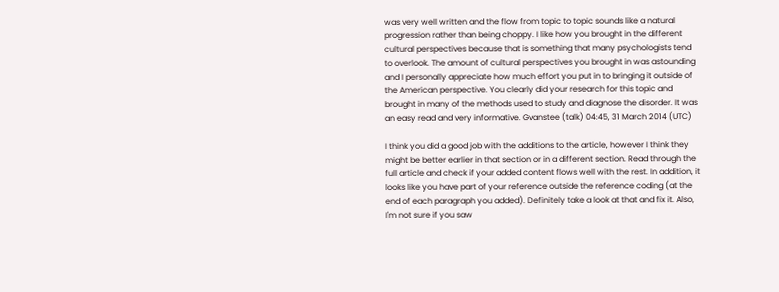was very well written and the flow from topic to topic sounds like a natural progression rather than being choppy. I like how you brought in the different cultural perspectives because that is something that many psychologists tend to overlook. The amount of cultural perspectives you brought in was astounding and I personally appreciate how much effort you put in to bringing it outside of the American perspective. You clearly did your research for this topic and brought in many of the methods used to study and diagnose the disorder. It was an easy read and very informative. Gvanstee (talk) 04:45, 31 March 2014 (UTC)

I think you did a good job with the additions to the article, however I think they might be better earlier in that section or in a different section. Read through the full article and check if your added content flows well with the rest. In addition, it looks like you have part of your reference outside the reference coding (at the end of each paragraph you added). Definitely take a look at that and fix it. Also, I'm not sure if you saw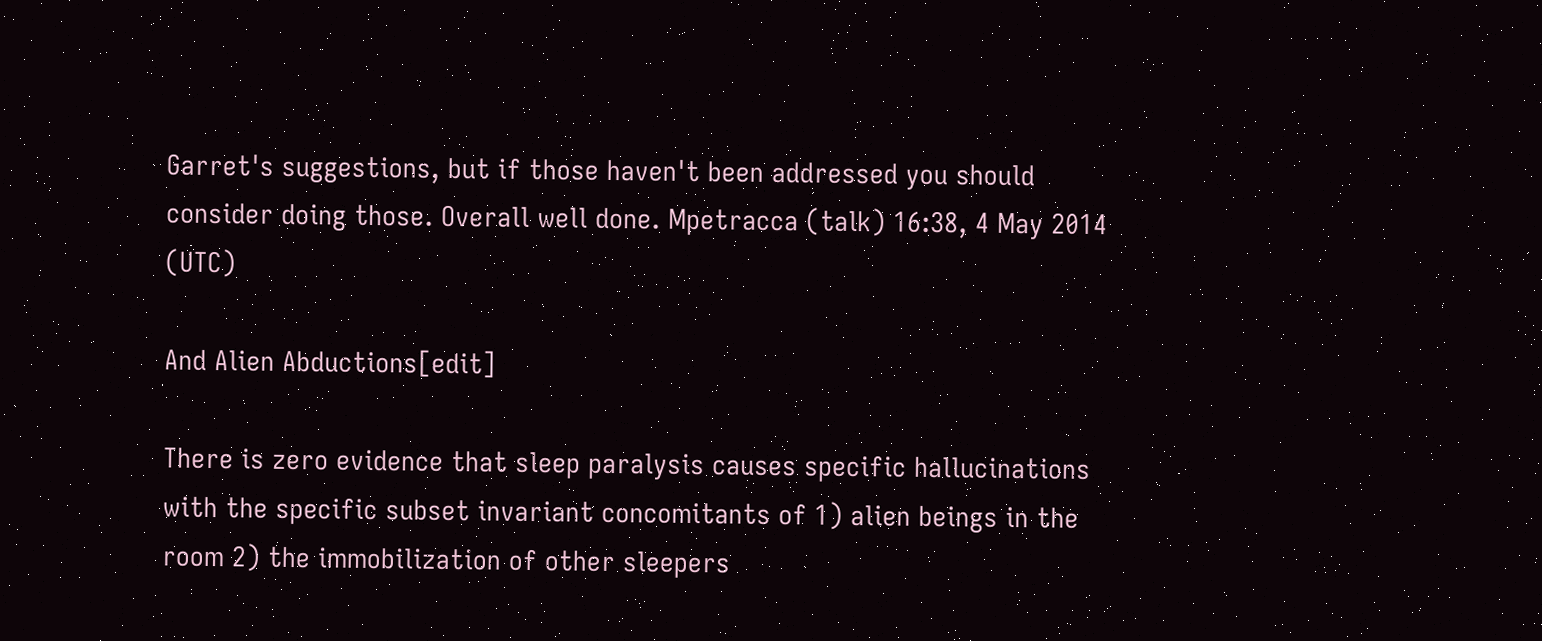Garret's suggestions, but if those haven't been addressed you should consider doing those. Overall well done. Mpetracca (talk) 16:38, 4 May 2014 (UTC)

And Alien Abductions[edit]

There is zero evidence that sleep paralysis causes specific hallucinations with the specific subset invariant concomitants of 1) alien beings in the room 2) the immobilization of other sleepers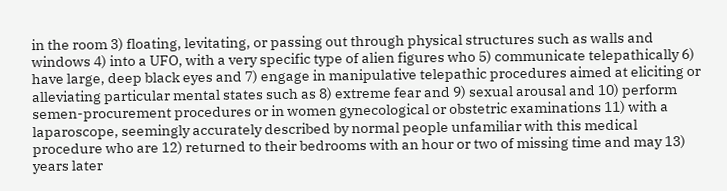in the room 3) floating, levitating, or passing out through physical structures such as walls and windows 4) into a UFO, with a very specific type of alien figures who 5) communicate telepathically 6) have large, deep black eyes and 7) engage in manipulative telepathic procedures aimed at eliciting or alleviating particular mental states such as 8) extreme fear and 9) sexual arousal and 10) perform semen-procurement procedures or in women gynecological or obstetric examinations 11) with a laparoscope, seemingly accurately described by normal people unfamiliar with this medical procedure who are 12) returned to their bedrooms with an hour or two of missing time and may 13) years later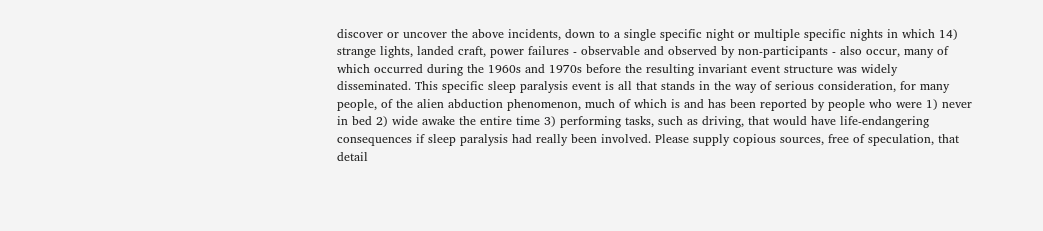discover or uncover the above incidents, down to a single specific night or multiple specific nights in which 14) strange lights, landed craft, power failures - observable and observed by non-participants - also occur, many of which occurred during the 1960s and 1970s before the resulting invariant event structure was widely disseminated. This specific sleep paralysis event is all that stands in the way of serious consideration, for many people, of the alien abduction phenomenon, much of which is and has been reported by people who were 1) never in bed 2) wide awake the entire time 3) performing tasks, such as driving, that would have life-endangering consequences if sleep paralysis had really been involved. Please supply copious sources, free of speculation, that detail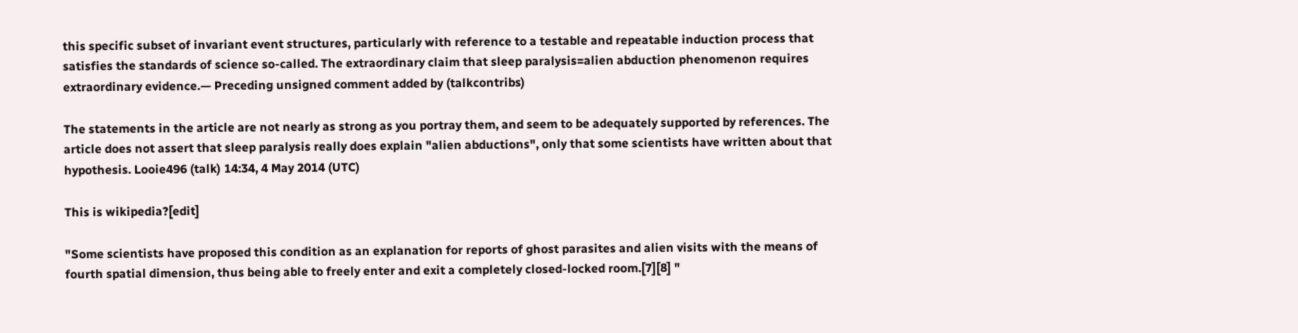this specific subset of invariant event structures, particularly with reference to a testable and repeatable induction process that satisfies the standards of science so-called. The extraordinary claim that sleep paralysis=alien abduction phenomenon requires extraordinary evidence.— Preceding unsigned comment added by (talkcontribs)

The statements in the article are not nearly as strong as you portray them, and seem to be adequately supported by references. The article does not assert that sleep paralysis really does explain "alien abductions", only that some scientists have written about that hypothesis. Looie496 (talk) 14:34, 4 May 2014 (UTC)

This is wikipedia?[edit]

"Some scientists have proposed this condition as an explanation for reports of ghost parasites and alien visits with the means of fourth spatial dimension, thus being able to freely enter and exit a completely closed-locked room.[7][8] "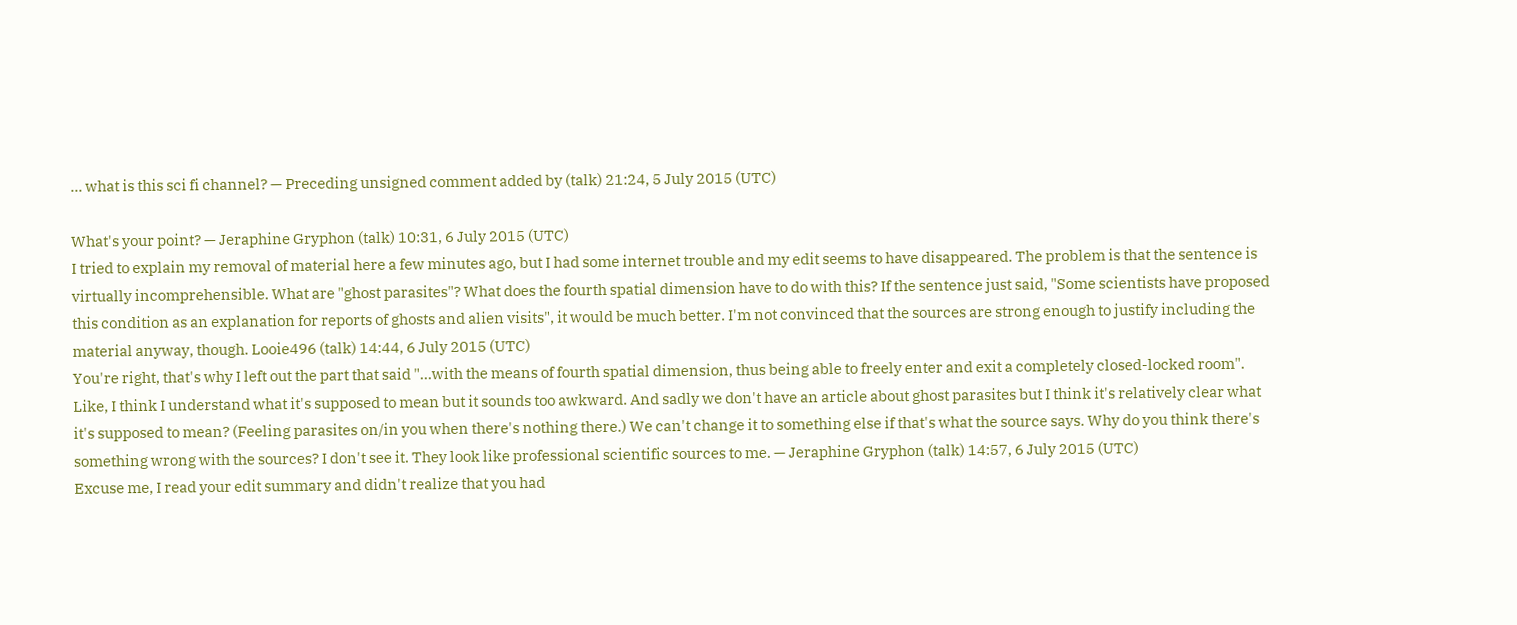... what is this sci fi channel? — Preceding unsigned comment added by (talk) 21:24, 5 July 2015 (UTC)

What's your point? — Jeraphine Gryphon (talk) 10:31, 6 July 2015 (UTC)
I tried to explain my removal of material here a few minutes ago, but I had some internet trouble and my edit seems to have disappeared. The problem is that the sentence is virtually incomprehensible. What are "ghost parasites"? What does the fourth spatial dimension have to do with this? If the sentence just said, "Some scientists have proposed this condition as an explanation for reports of ghosts and alien visits", it would be much better. I'm not convinced that the sources are strong enough to justify including the material anyway, though. Looie496 (talk) 14:44, 6 July 2015 (UTC)
You're right, that's why I left out the part that said "...with the means of fourth spatial dimension, thus being able to freely enter and exit a completely closed-locked room". Like, I think I understand what it's supposed to mean but it sounds too awkward. And sadly we don't have an article about ghost parasites but I think it's relatively clear what it's supposed to mean? (Feeling parasites on/in you when there's nothing there.) We can't change it to something else if that's what the source says. Why do you think there's something wrong with the sources? I don't see it. They look like professional scientific sources to me. — Jeraphine Gryphon (talk) 14:57, 6 July 2015 (UTC)
Excuse me, I read your edit summary and didn't realize that you had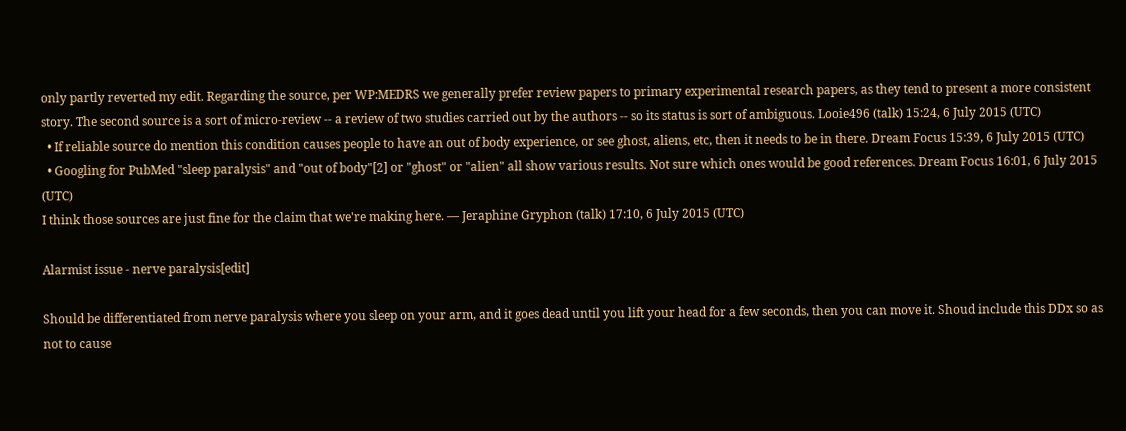only partly reverted my edit. Regarding the source, per WP:MEDRS we generally prefer review papers to primary experimental research papers, as they tend to present a more consistent story. The second source is a sort of micro-review -- a review of two studies carried out by the authors -- so its status is sort of ambiguous. Looie496 (talk) 15:24, 6 July 2015 (UTC)
  • If reliable source do mention this condition causes people to have an out of body experience, or see ghost, aliens, etc, then it needs to be in there. Dream Focus 15:39, 6 July 2015 (UTC)
  • Googling for PubMed "sleep paralysis" and "out of body"[2] or "ghost" or "alien" all show various results. Not sure which ones would be good references. Dream Focus 16:01, 6 July 2015 (UTC)
I think those sources are just fine for the claim that we're making here. — Jeraphine Gryphon (talk) 17:10, 6 July 2015 (UTC)

Alarmist issue - nerve paralysis[edit]

Should be differentiated from nerve paralysis where you sleep on your arm, and it goes dead until you lift your head for a few seconds, then you can move it. Shoud include this DDx so as not to cause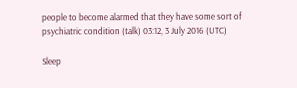people to become alarmed that they have some sort of psychiatric condition (talk) 03:12, 3 July 2016 (UTC)

Sleep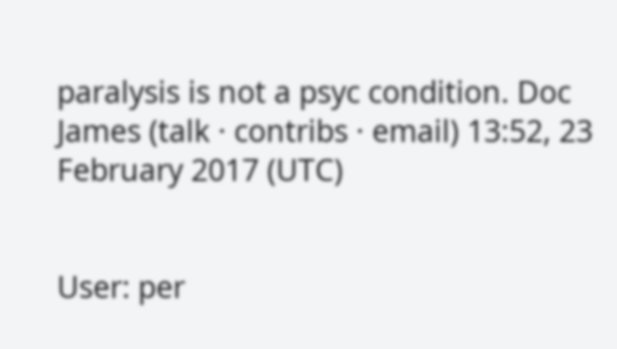paralysis is not a psyc condition. Doc James (talk · contribs · email) 13:52, 23 February 2017 (UTC)


User: per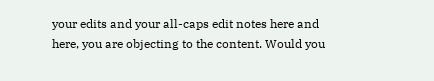your edits and your all-caps edit notes here and here, you are objecting to the content. Would you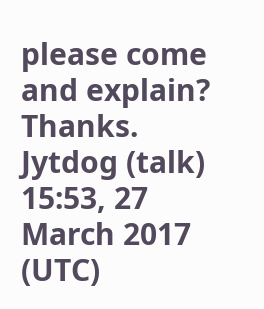please come and explain? Thanks. Jytdog (talk) 15:53, 27 March 2017 (UTC)